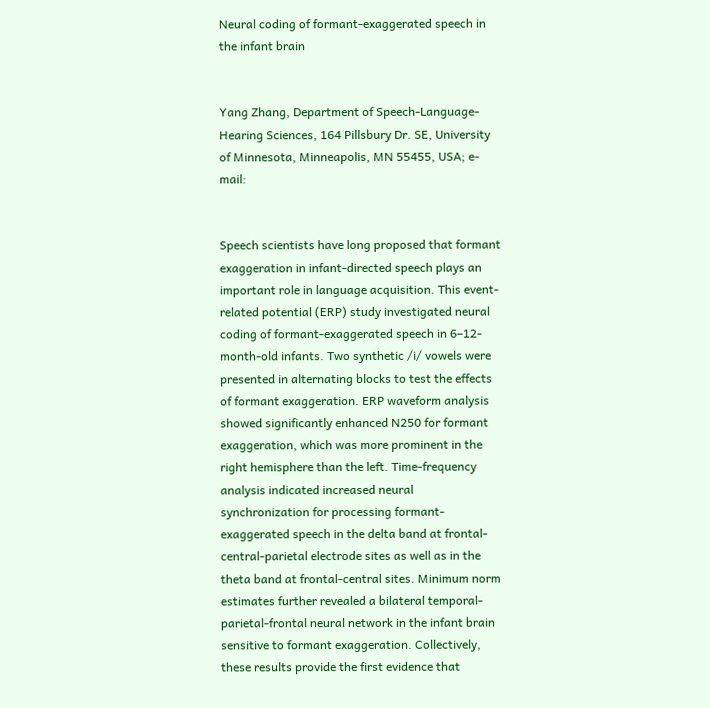Neural coding of formant-exaggerated speech in the infant brain


Yang Zhang, Department of Speech-Language-Hearing Sciences, 164 Pillsbury Dr. SE, University of Minnesota, Minneapolis, MN 55455, USA; e-mail:


Speech scientists have long proposed that formant exaggeration in infant-directed speech plays an important role in language acquisition. This event-related potential (ERP) study investigated neural coding of formant-exaggerated speech in 6–12-month-old infants. Two synthetic /i/ vowels were presented in alternating blocks to test the effects of formant exaggeration. ERP waveform analysis showed significantly enhanced N250 for formant exaggeration, which was more prominent in the right hemisphere than the left. Time-frequency analysis indicated increased neural synchronization for processing formant-exaggerated speech in the delta band at frontal-central-parietal electrode sites as well as in the theta band at frontal-central sites. Minimum norm estimates further revealed a bilateral temporal-parietal-frontal neural network in the infant brain sensitive to formant exaggeration. Collectively, these results provide the first evidence that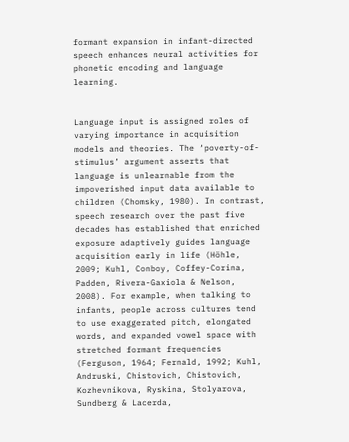formant expansion in infant-directed speech enhances neural activities for phonetic encoding and language learning.


Language input is assigned roles of varying importance in acquisition models and theories. The ‘poverty-of-stimulus’ argument asserts that language is unlearnable from the impoverished input data available to children (Chomsky, 1980). In contrast, speech research over the past five decades has established that enriched exposure adaptively guides language acquisition early in life (Höhle, 2009; Kuhl, Conboy, Coffey-Corina, Padden, Rivera-Gaxiola & Nelson, 2008). For example, when talking to infants, people across cultures tend to use exaggerated pitch, elongated words, and expanded vowel space with stretched formant frequencies (Ferguson, 1964; Fernald, 1992; Kuhl, Andruski, Chistovich, Chistovich, Kozhevnikova, Ryskina, Stolyarova, Sundberg & Lacerda,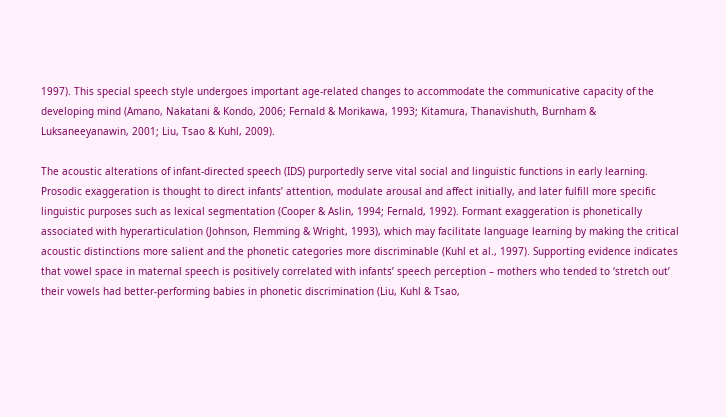1997). This special speech style undergoes important age-related changes to accommodate the communicative capacity of the developing mind (Amano, Nakatani & Kondo, 2006; Fernald & Morikawa, 1993; Kitamura, Thanavishuth, Burnham & Luksaneeyanawin, 2001; Liu, Tsao & Kuhl, 2009).

The acoustic alterations of infant-directed speech (IDS) purportedly serve vital social and linguistic functions in early learning. Prosodic exaggeration is thought to direct infants’ attention, modulate arousal and affect initially, and later fulfill more specific linguistic purposes such as lexical segmentation (Cooper & Aslin, 1994; Fernald, 1992). Formant exaggeration is phonetically associated with hyperarticulation (Johnson, Flemming & Wright, 1993), which may facilitate language learning by making the critical acoustic distinctions more salient and the phonetic categories more discriminable (Kuhl et al., 1997). Supporting evidence indicates that vowel space in maternal speech is positively correlated with infants’ speech perception – mothers who tended to ‘stretch out’ their vowels had better-performing babies in phonetic discrimination (Liu, Kuhl & Tsao,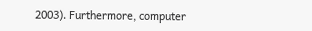2003). Furthermore, computer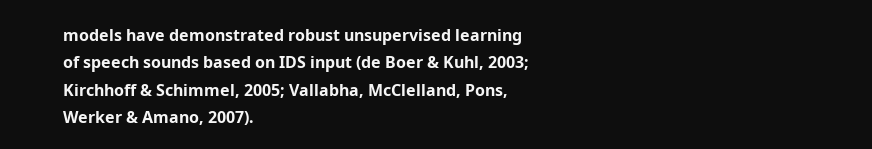models have demonstrated robust unsupervised learning of speech sounds based on IDS input (de Boer & Kuhl, 2003; Kirchhoff & Schimmel, 2005; Vallabha, McClelland, Pons, Werker & Amano, 2007).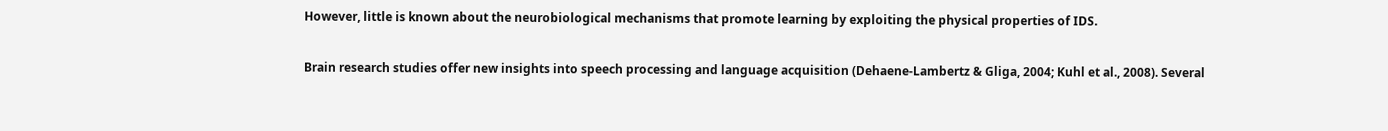However, little is known about the neurobiological mechanisms that promote learning by exploiting the physical properties of IDS.

Brain research studies offer new insights into speech processing and language acquisition (Dehaene-Lambertz & Gliga, 2004; Kuhl et al., 2008). Several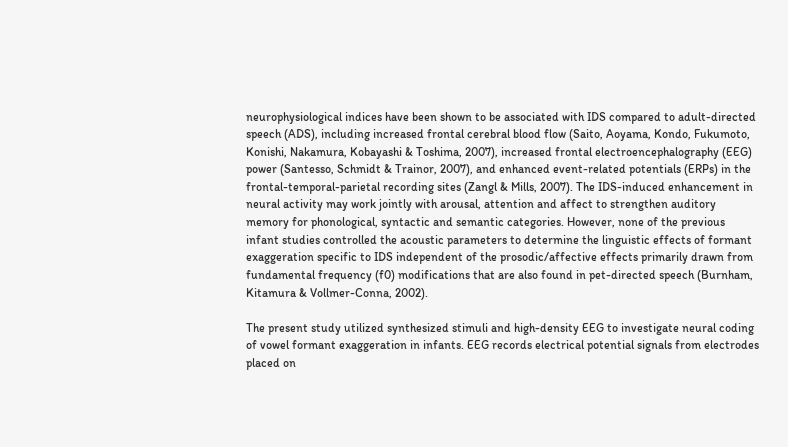neurophysiological indices have been shown to be associated with IDS compared to adult-directed speech (ADS), including increased frontal cerebral blood flow (Saito, Aoyama, Kondo, Fukumoto, Konishi, Nakamura, Kobayashi & Toshima, 2007), increased frontal electroencephalography (EEG) power (Santesso, Schmidt & Trainor, 2007), and enhanced event-related potentials (ERPs) in the frontal-temporal-parietal recording sites (Zangl & Mills, 2007). The IDS-induced enhancement in neural activity may work jointly with arousal, attention and affect to strengthen auditory memory for phonological, syntactic and semantic categories. However, none of the previous infant studies controlled the acoustic parameters to determine the linguistic effects of formant exaggeration specific to IDS independent of the prosodic/affective effects primarily drawn from fundamental frequency (f0) modifications that are also found in pet-directed speech (Burnham, Kitamura & Vollmer-Conna, 2002).

The present study utilized synthesized stimuli and high-density EEG to investigate neural coding of vowel formant exaggeration in infants. EEG records electrical potential signals from electrodes placed on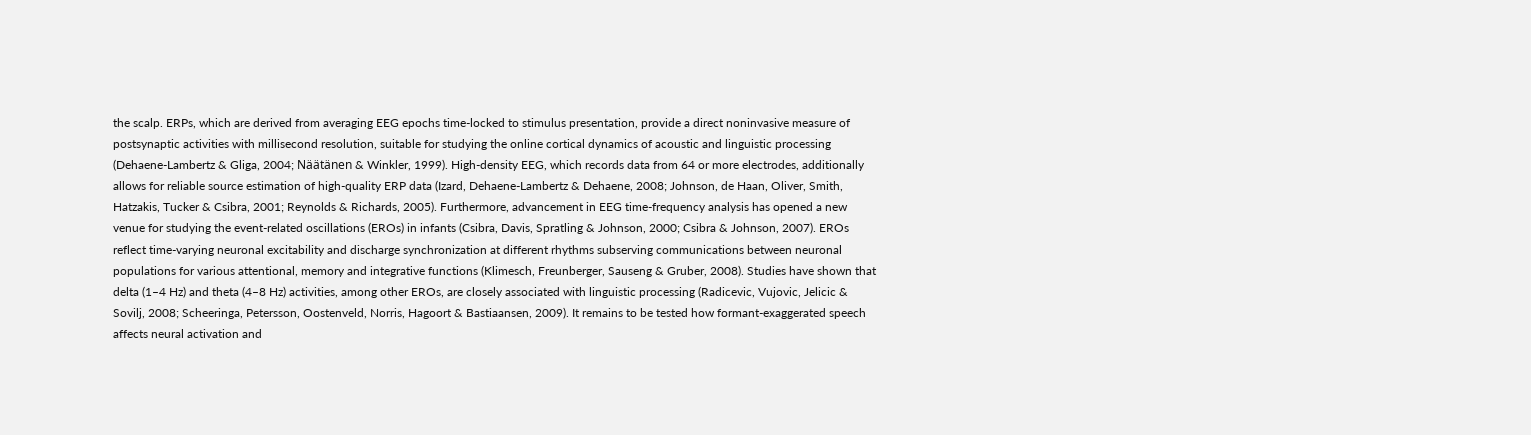the scalp. ERPs, which are derived from averaging EEG epochs time-locked to stimulus presentation, provide a direct noninvasive measure of postsynaptic activities with millisecond resolution, suitable for studying the online cortical dynamics of acoustic and linguistic processing (Dehaene-Lambertz & Gliga, 2004; Näätänen & Winkler, 1999). High-density EEG, which records data from 64 or more electrodes, additionally allows for reliable source estimation of high-quality ERP data (Izard, Dehaene-Lambertz & Dehaene, 2008; Johnson, de Haan, Oliver, Smith, Hatzakis, Tucker & Csibra, 2001; Reynolds & Richards, 2005). Furthermore, advancement in EEG time-frequency analysis has opened a new venue for studying the event-related oscillations (EROs) in infants (Csibra, Davis, Spratling & Johnson, 2000; Csibra & Johnson, 2007). EROs reflect time-varying neuronal excitability and discharge synchronization at different rhythms subserving communications between neuronal populations for various attentional, memory and integrative functions (Klimesch, Freunberger, Sauseng & Gruber, 2008). Studies have shown that delta (1–4 Hz) and theta (4–8 Hz) activities, among other EROs, are closely associated with linguistic processing (Radicevic, Vujovic, Jelicic & Sovilj, 2008; Scheeringa, Petersson, Oostenveld, Norris, Hagoort & Bastiaansen, 2009). It remains to be tested how formant-exaggerated speech affects neural activation and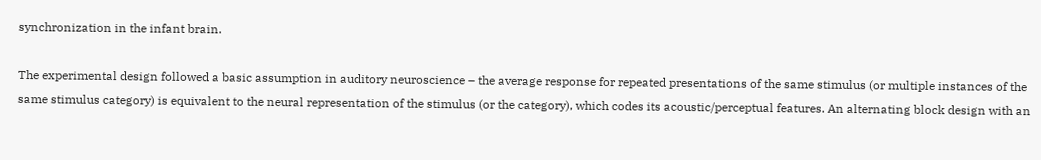synchronization in the infant brain.

The experimental design followed a basic assumption in auditory neuroscience – the average response for repeated presentations of the same stimulus (or multiple instances of the same stimulus category) is equivalent to the neural representation of the stimulus (or the category), which codes its acoustic/perceptual features. An alternating block design with an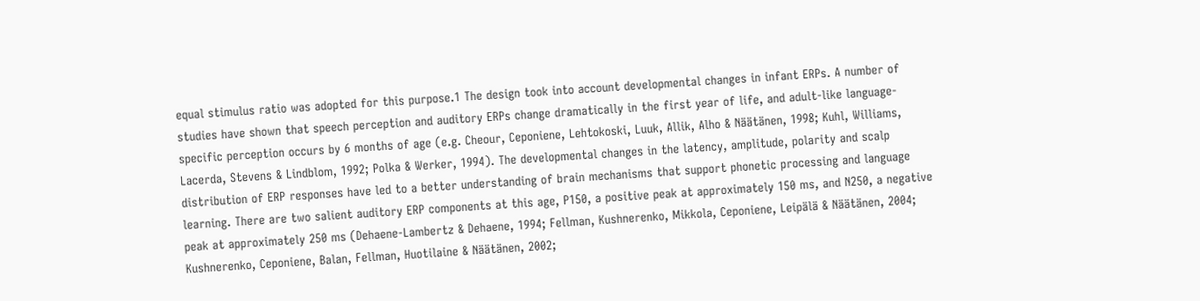equal stimulus ratio was adopted for this purpose.1 The design took into account developmental changes in infant ERPs. A number of studies have shown that speech perception and auditory ERPs change dramatically in the first year of life, and adult-like language-specific perception occurs by 6 months of age (e.g. Cheour, Ceponiene, Lehtokoski, Luuk, Allik, Alho & Näätänen, 1998; Kuhl, Williams, Lacerda, Stevens & Lindblom, 1992; Polka & Werker, 1994). The developmental changes in the latency, amplitude, polarity and scalp distribution of ERP responses have led to a better understanding of brain mechanisms that support phonetic processing and language learning. There are two salient auditory ERP components at this age, P150, a positive peak at approximately 150 ms, and N250, a negative peak at approximately 250 ms (Dehaene-Lambertz & Dehaene, 1994; Fellman, Kushnerenko, Mikkola, Ceponiene, Leipälä & Näätänen, 2004; Kushnerenko, Ceponiene, Balan, Fellman, Huotilaine & Näätänen, 2002;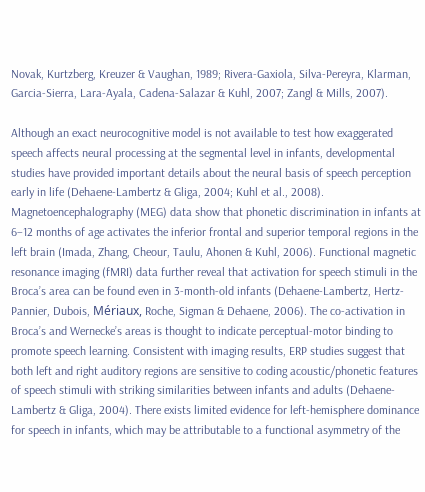Novak, Kurtzberg, Kreuzer & Vaughan, 1989; Rivera-Gaxiola, Silva-Pereyra, Klarman, Garcia-Sierra, Lara-Ayala, Cadena-Salazar & Kuhl, 2007; Zangl & Mills, 2007).

Although an exact neurocognitive model is not available to test how exaggerated speech affects neural processing at the segmental level in infants, developmental studies have provided important details about the neural basis of speech perception early in life (Dehaene-Lambertz & Gliga, 2004; Kuhl et al., 2008). Magnetoencephalography (MEG) data show that phonetic discrimination in infants at 6–12 months of age activates the inferior frontal and superior temporal regions in the left brain (Imada, Zhang, Cheour, Taulu, Ahonen & Kuhl, 2006). Functional magnetic resonance imaging (fMRI) data further reveal that activation for speech stimuli in the Broca’s area can be found even in 3-month-old infants (Dehaene-Lambertz, Hertz-Pannier, Dubois, Mériaux, Roche, Sigman & Dehaene, 2006). The co-activation in Broca’s and Wernecke’s areas is thought to indicate perceptual-motor binding to promote speech learning. Consistent with imaging results, ERP studies suggest that both left and right auditory regions are sensitive to coding acoustic/phonetic features of speech stimuli with striking similarities between infants and adults (Dehaene-Lambertz & Gliga, 2004). There exists limited evidence for left-hemisphere dominance for speech in infants, which may be attributable to a functional asymmetry of the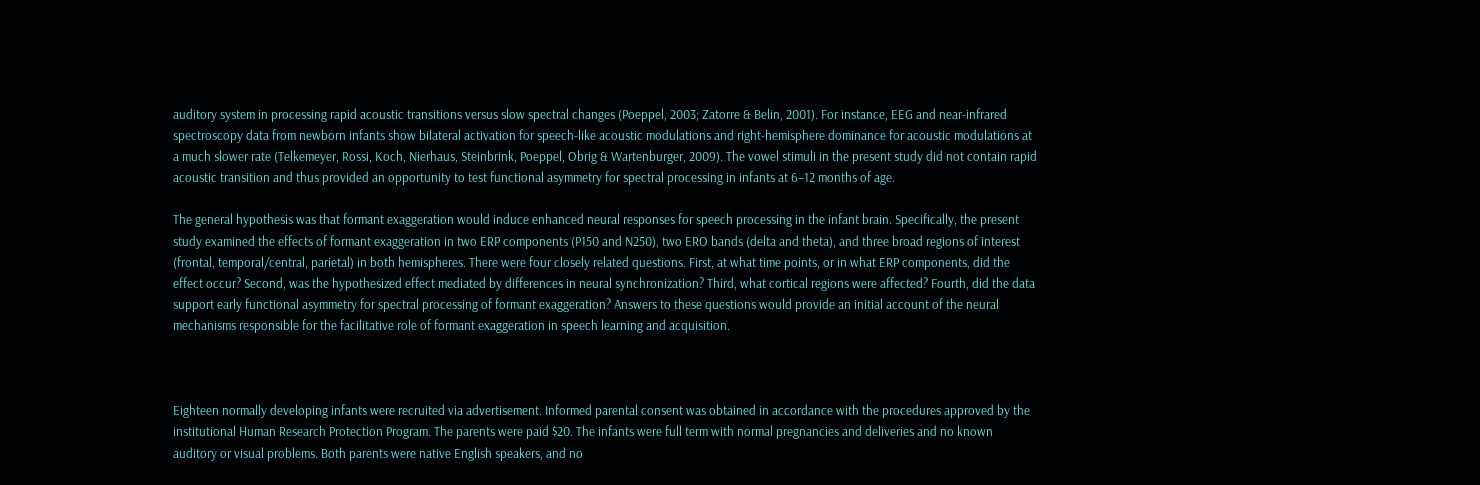auditory system in processing rapid acoustic transitions versus slow spectral changes (Poeppel, 2003; Zatorre & Belin, 2001). For instance, EEG and near-infrared spectroscopy data from newborn infants show bilateral activation for speech-like acoustic modulations and right-hemisphere dominance for acoustic modulations at a much slower rate (Telkemeyer, Rossi, Koch, Nierhaus, Steinbrink, Poeppel, Obrig & Wartenburger, 2009). The vowel stimuli in the present study did not contain rapid acoustic transition and thus provided an opportunity to test functional asymmetry for spectral processing in infants at 6–12 months of age.

The general hypothesis was that formant exaggeration would induce enhanced neural responses for speech processing in the infant brain. Specifically, the present study examined the effects of formant exaggeration in two ERP components (P150 and N250), two ERO bands (delta and theta), and three broad regions of interest (frontal, temporal/central, parietal) in both hemispheres. There were four closely related questions. First, at what time points, or in what ERP components, did the effect occur? Second, was the hypothesized effect mediated by differences in neural synchronization? Third, what cortical regions were affected? Fourth, did the data support early functional asymmetry for spectral processing of formant exaggeration? Answers to these questions would provide an initial account of the neural mechanisms responsible for the facilitative role of formant exaggeration in speech learning and acquisition.



Eighteen normally developing infants were recruited via advertisement. Informed parental consent was obtained in accordance with the procedures approved by the institutional Human Research Protection Program. The parents were paid $20. The infants were full term with normal pregnancies and deliveries and no known auditory or visual problems. Both parents were native English speakers, and no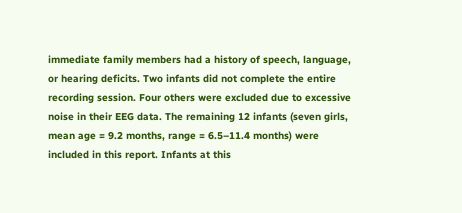immediate family members had a history of speech, language, or hearing deficits. Two infants did not complete the entire recording session. Four others were excluded due to excessive noise in their EEG data. The remaining 12 infants (seven girls, mean age = 9.2 months, range = 6.5–11.4 months) were included in this report. Infants at this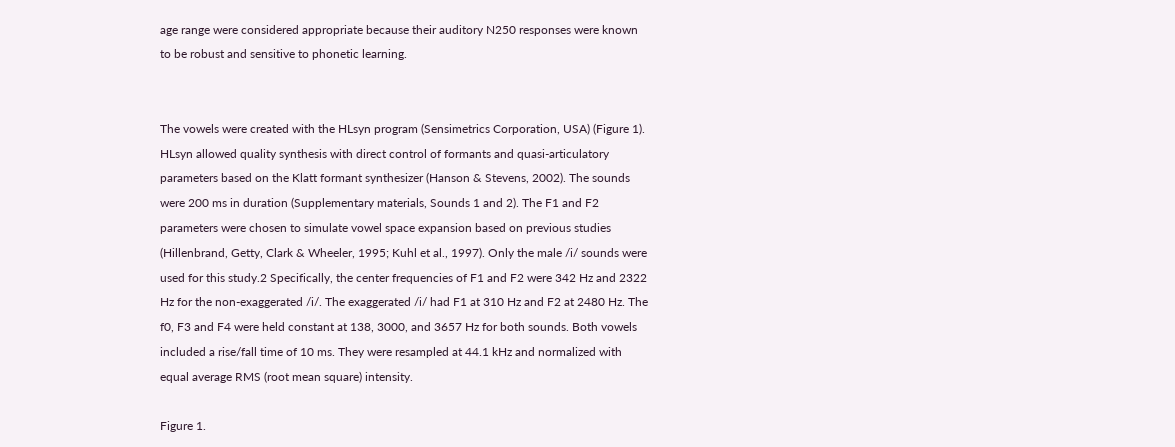age range were considered appropriate because their auditory N250 responses were known to be robust and sensitive to phonetic learning.


The vowels were created with the HLsyn program (Sensimetrics Corporation, USA) (Figure 1). HLsyn allowed quality synthesis with direct control of formants and quasi-articulatory parameters based on the Klatt formant synthesizer (Hanson & Stevens, 2002). The sounds were 200 ms in duration (Supplementary materials, Sounds 1 and 2). The F1 and F2 parameters were chosen to simulate vowel space expansion based on previous studies (Hillenbrand, Getty, Clark & Wheeler, 1995; Kuhl et al., 1997). Only the male /i/ sounds were used for this study.2 Specifically, the center frequencies of F1 and F2 were 342 Hz and 2322 Hz for the non-exaggerated /i/. The exaggerated /i/ had F1 at 310 Hz and F2 at 2480 Hz. The f0, F3 and F4 were held constant at 138, 3000, and 3657 Hz for both sounds. Both vowels included a rise/fall time of 10 ms. They were resampled at 44.1 kHz and normalized with equal average RMS (root mean square) intensity.

Figure 1.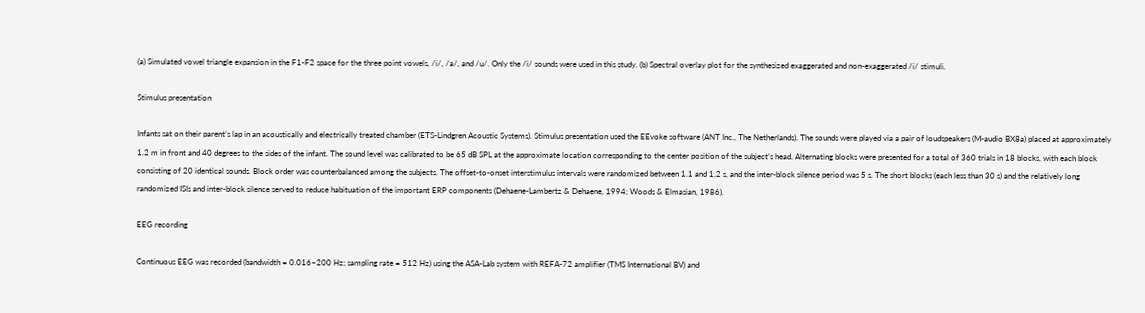(a) Simulated vowel triangle expansion in the F1-F2 space for the three point vowels, /i/, /a/, and /u/. Only the /i/ sounds were used in this study. (b) Spectral overlay plot for the synthesized exaggerated and non-exaggerated /i/ stimuli.

Stimulus presentation

Infants sat on their parent’s lap in an acoustically and electrically treated chamber (ETS-Lindgren Acoustic Systems). Stimulus presentation used the EEvoke software (ANT Inc., The Netherlands). The sounds were played via a pair of loudspeakers (M-audio BX8a) placed at approximately 1.2 m in front and 40 degrees to the sides of the infant. The sound level was calibrated to be 65 dB SPL at the approximate location corresponding to the center position of the subject’s head. Alternating blocks were presented for a total of 360 trials in 18 blocks, with each block consisting of 20 identical sounds. Block order was counterbalanced among the subjects. The offset-to-onset interstimulus intervals were randomized between 1.1 and 1.2 s, and the inter-block silence period was 5 s. The short blocks (each less than 30 s) and the relatively long randomized ISIs and inter-block silence served to reduce habituation of the important ERP components (Dehaene-Lambertz & Dehaene, 1994; Woods & Elmasian, 1986).

EEG recording

Continuous EEG was recorded (bandwidth = 0.016–200 Hz; sampling rate = 512 Hz) using the ASA-Lab system with REFA-72 amplifier (TMS International BV) and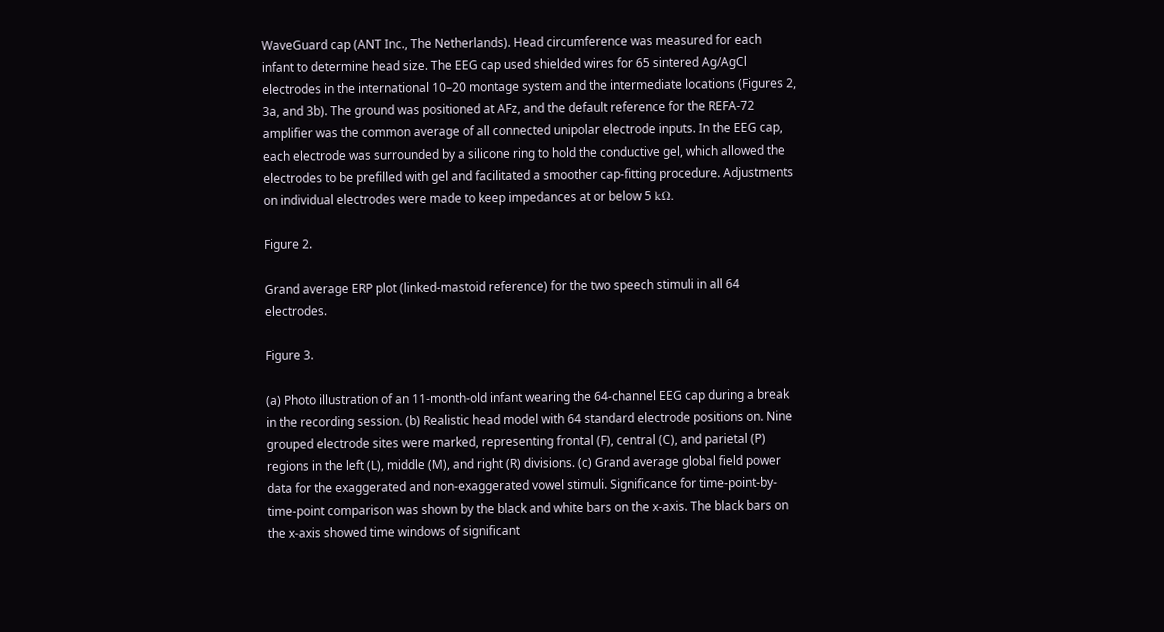WaveGuard cap (ANT Inc., The Netherlands). Head circumference was measured for each infant to determine head size. The EEG cap used shielded wires for 65 sintered Ag/AgCl electrodes in the international 10–20 montage system and the intermediate locations (Figures 2, 3a, and 3b). The ground was positioned at AFz, and the default reference for the REFA-72 amplifier was the common average of all connected unipolar electrode inputs. In the EEG cap, each electrode was surrounded by a silicone ring to hold the conductive gel, which allowed the electrodes to be prefilled with gel and facilitated a smoother cap-fitting procedure. Adjustments on individual electrodes were made to keep impedances at or below 5 kΩ.

Figure 2.

Grand average ERP plot (linked-mastoid reference) for the two speech stimuli in all 64 electrodes.

Figure 3.

(a) Photo illustration of an 11-month-old infant wearing the 64-channel EEG cap during a break in the recording session. (b) Realistic head model with 64 standard electrode positions on. Nine grouped electrode sites were marked, representing frontal (F), central (C), and parietal (P) regions in the left (L), middle (M), and right (R) divisions. (c) Grand average global field power data for the exaggerated and non-exaggerated vowel stimuli. Significance for time-point-by-time-point comparison was shown by the black and white bars on the x-axis. The black bars on the x-axis showed time windows of significant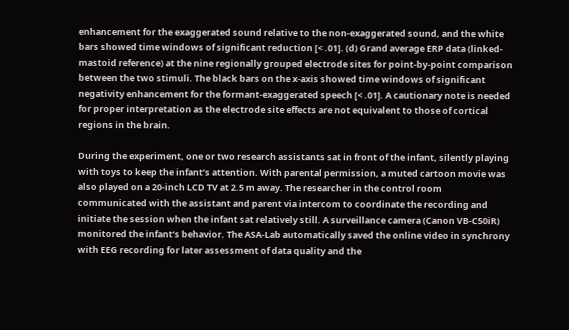enhancement for the exaggerated sound relative to the non-exaggerated sound, and the white bars showed time windows of significant reduction [< .01]. (d) Grand average ERP data (linked-mastoid reference) at the nine regionally grouped electrode sites for point-by-point comparison between the two stimuli. The black bars on the x-axis showed time windows of significant negativity enhancement for the formant-exaggerated speech [< .01]. A cautionary note is needed for proper interpretation as the electrode site effects are not equivalent to those of cortical regions in the brain.

During the experiment, one or two research assistants sat in front of the infant, silently playing with toys to keep the infant’s attention. With parental permission, a muted cartoon movie was also played on a 20-inch LCD TV at 2.5 m away. The researcher in the control room communicated with the assistant and parent via intercom to coordinate the recording and initiate the session when the infant sat relatively still. A surveillance camera (Canon VB-C50iR) monitored the infant’s behavior. The ASA-Lab automatically saved the online video in synchrony with EEG recording for later assessment of data quality and the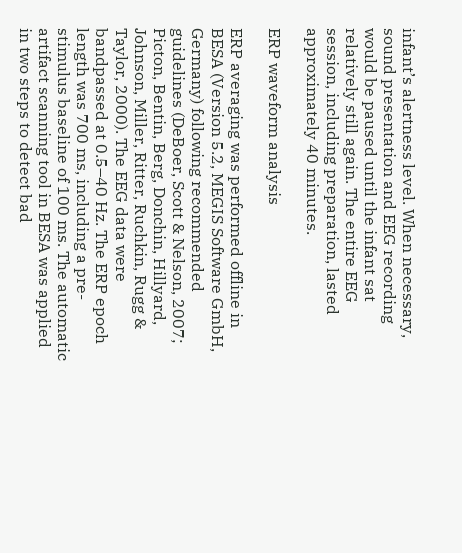infant’s alertness level. When necessary, sound presentation and EEG recording would be paused until the infant sat relatively still again. The entire EEG session, including preparation, lasted approximately 40 minutes.

ERP waveform analysis

ERP averaging was performed offline in BESA (Version 5.2, MEGIS Software GmbH, Germany) following recommended guidelines (DeBoer, Scott & Nelson, 2007; Picton, Bentin, Berg, Donchin, Hillyard, Johnson, Miller, Ritter, Ruchkin, Rugg & Taylor, 2000). The EEG data were bandpassed at 0.5–40 Hz. The ERP epoch length was 700 ms, including a pre-stimulus baseline of 100 ms. The automatic artifact scanning tool in BESA was applied in two steps to detect bad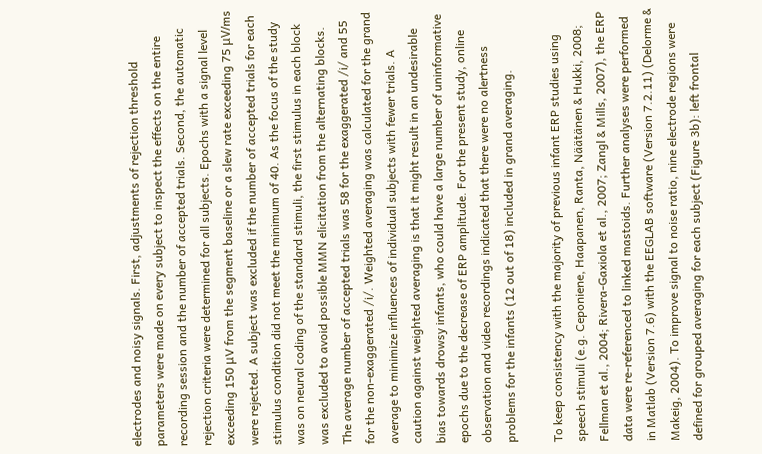electrodes and noisy signals. First, adjustments of rejection threshold parameters were made on every subject to inspect the effects on the entire recording session and the number of accepted trials. Second, the automatic rejection criteria were determined for all subjects. Epochs with a signal level exceeding 150 μV from the segment baseline or a slew rate exceeding 75 μV/ms were rejected. A subject was excluded if the number of accepted trials for each stimulus condition did not meet the minimum of 40. As the focus of the study was on neural coding of the standard stimuli, the first stimulus in each block was excluded to avoid possible MMN elicitation from the alternating blocks. The average number of accepted trials was 58 for the exaggerated /i/ and 55 for the non-exaggerated /i/. Weighted averaging was calculated for the grand average to minimize influences of individual subjects with fewer trials. A caution against weighted averaging is that it might result in an undesirable bias towards drowsy infants, who could have a large number of uninformative epochs due to the decrease of ERP amplitude. For the present study, online observation and video recordings indicated that there were no alertness problems for the infants (12 out of 18) included in grand averaging.

To keep consistency with the majority of previous infant ERP studies using speech stimuli (e.g. Ceponiene, Haapanen, Ranta, Näätänen & Hukki, 2008; Fellman et al., 2004; Rivera-Gaxiola et al., 2007; Zangl & Mills, 2007), the ERP data were re-referenced to linked mastoids. Further analyses were performed in Matlab (Version 7.6) with the EEGLAB software (Version 7.2.11) (Delorme & Makeig, 2004). To improve signal to noise ratio, nine electrode regions were defined for grouped averaging for each subject (Figure 3b): left frontal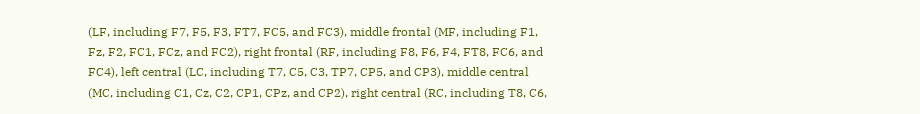(LF, including F7, F5, F3, FT7, FC5, and FC3), middle frontal (MF, including F1, Fz, F2, FC1, FCz, and FC2), right frontal (RF, including F8, F6, F4, FT8, FC6, and FC4), left central (LC, including T7, C5, C3, TP7, CP5, and CP3), middle central (MC, including C1, Cz, C2, CP1, CPz, and CP2), right central (RC, including T8, C6,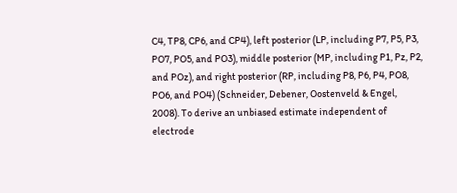C4, TP8, CP6, and CP4), left posterior (LP, including P7, P5, P3, PO7, PO5, and PO3), middle posterior (MP, including P1, Pz, P2, and POz), and right posterior (RP, including P8, P6, P4, PO8, PO6, and PO4) (Schneider, Debener, Oostenveld & Engel, 2008). To derive an unbiased estimate independent of electrode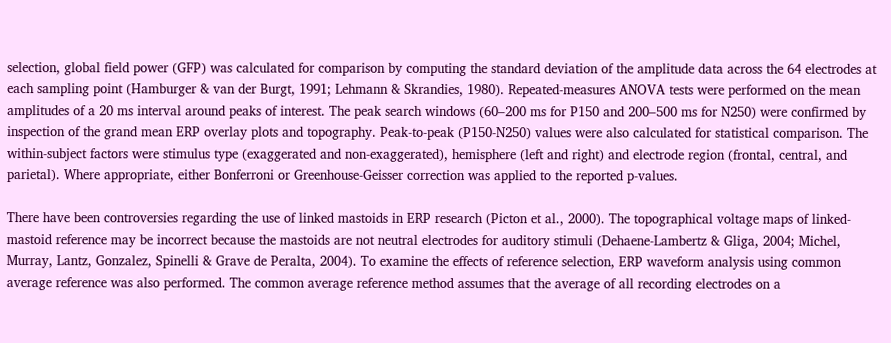selection, global field power (GFP) was calculated for comparison by computing the standard deviation of the amplitude data across the 64 electrodes at each sampling point (Hamburger & van der Burgt, 1991; Lehmann & Skrandies, 1980). Repeated-measures ANOVA tests were performed on the mean amplitudes of a 20 ms interval around peaks of interest. The peak search windows (60–200 ms for P150 and 200–500 ms for N250) were confirmed by inspection of the grand mean ERP overlay plots and topography. Peak-to-peak (P150-N250) values were also calculated for statistical comparison. The within-subject factors were stimulus type (exaggerated and non-exaggerated), hemisphere (left and right) and electrode region (frontal, central, and parietal). Where appropriate, either Bonferroni or Greenhouse-Geisser correction was applied to the reported p-values.

There have been controversies regarding the use of linked mastoids in ERP research (Picton et al., 2000). The topographical voltage maps of linked-mastoid reference may be incorrect because the mastoids are not neutral electrodes for auditory stimuli (Dehaene-Lambertz & Gliga, 2004; Michel, Murray, Lantz, Gonzalez, Spinelli & Grave de Peralta, 2004). To examine the effects of reference selection, ERP waveform analysis using common average reference was also performed. The common average reference method assumes that the average of all recording electrodes on a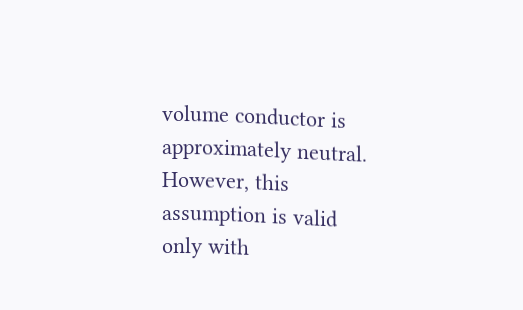volume conductor is approximately neutral. However, this assumption is valid only with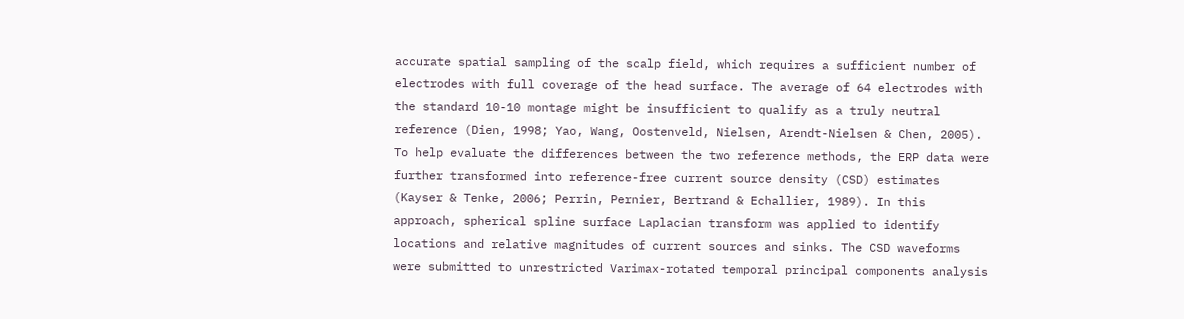accurate spatial sampling of the scalp field, which requires a sufficient number of electrodes with full coverage of the head surface. The average of 64 electrodes with the standard 10-10 montage might be insufficient to qualify as a truly neutral reference (Dien, 1998; Yao, Wang, Oostenveld, Nielsen, Arendt-Nielsen & Chen, 2005). To help evaluate the differences between the two reference methods, the ERP data were further transformed into reference-free current source density (CSD) estimates (Kayser & Tenke, 2006; Perrin, Pernier, Bertrand & Echallier, 1989). In this approach, spherical spline surface Laplacian transform was applied to identify locations and relative magnitudes of current sources and sinks. The CSD waveforms were submitted to unrestricted Varimax-rotated temporal principal components analysis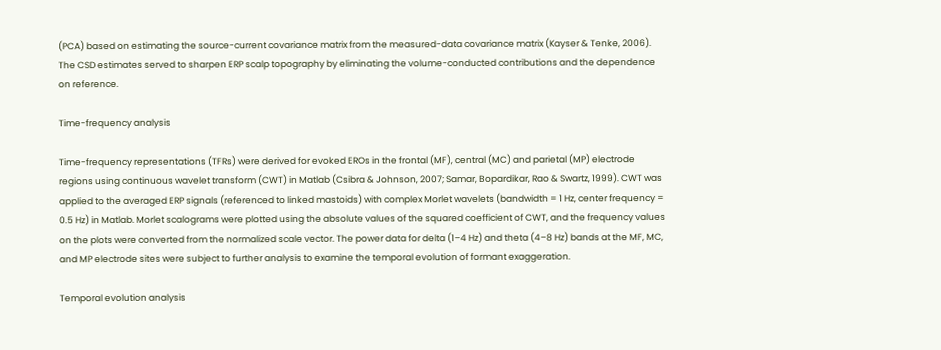(PCA) based on estimating the source-current covariance matrix from the measured-data covariance matrix (Kayser & Tenke, 2006). The CSD estimates served to sharpen ERP scalp topography by eliminating the volume-conducted contributions and the dependence on reference.

Time-frequency analysis

Time-frequency representations (TFRs) were derived for evoked EROs in the frontal (MF), central (MC) and parietal (MP) electrode regions using continuous wavelet transform (CWT) in Matlab (Csibra & Johnson, 2007; Samar, Bopardikar, Rao & Swartz, 1999). CWT was applied to the averaged ERP signals (referenced to linked mastoids) with complex Morlet wavelets (bandwidth = 1 Hz, center frequency = 0.5 Hz) in Matlab. Morlet scalograms were plotted using the absolute values of the squared coefficient of CWT, and the frequency values on the plots were converted from the normalized scale vector. The power data for delta (1–4 Hz) and theta (4–8 Hz) bands at the MF, MC, and MP electrode sites were subject to further analysis to examine the temporal evolution of formant exaggeration.

Temporal evolution analysis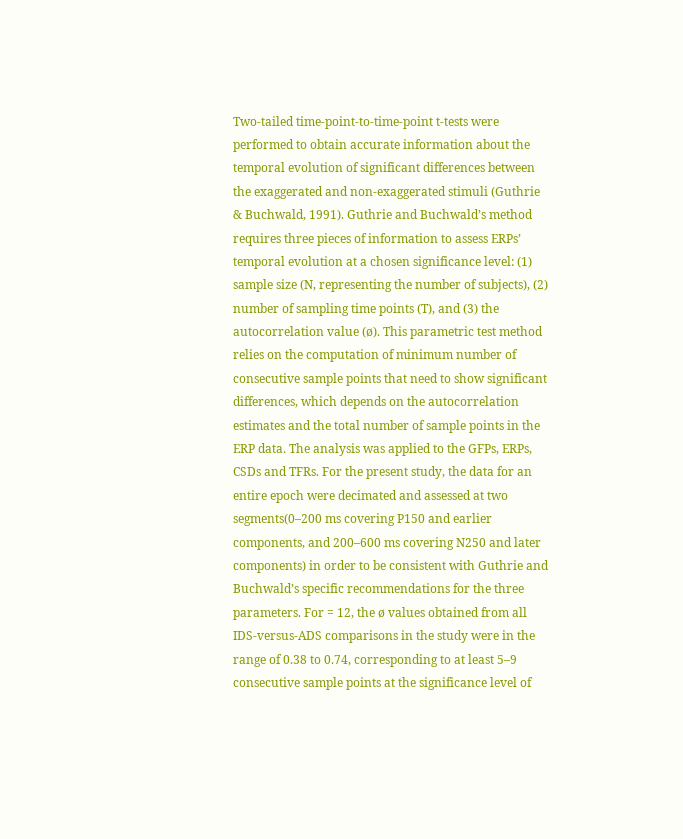Two-tailed time-point-to-time-point t-tests were performed to obtain accurate information about the temporal evolution of significant differences between the exaggerated and non-exaggerated stimuli (Guthrie & Buchwald, 1991). Guthrie and Buchwald’s method requires three pieces of information to assess ERPs’ temporal evolution at a chosen significance level: (1) sample size (N, representing the number of subjects), (2) number of sampling time points (T), and (3) the autocorrelation value (ø). This parametric test method relies on the computation of minimum number of consecutive sample points that need to show significant differences, which depends on the autocorrelation estimates and the total number of sample points in the ERP data. The analysis was applied to the GFPs, ERPs, CSDs and TFRs. For the present study, the data for an entire epoch were decimated and assessed at two segments(0–200 ms covering P150 and earlier components, and 200–600 ms covering N250 and later components) in order to be consistent with Guthrie and Buchwald’s specific recommendations for the three parameters. For = 12, the ø values obtained from all IDS-versus-ADS comparisons in the study were in the range of 0.38 to 0.74, corresponding to at least 5–9 consecutive sample points at the significance level of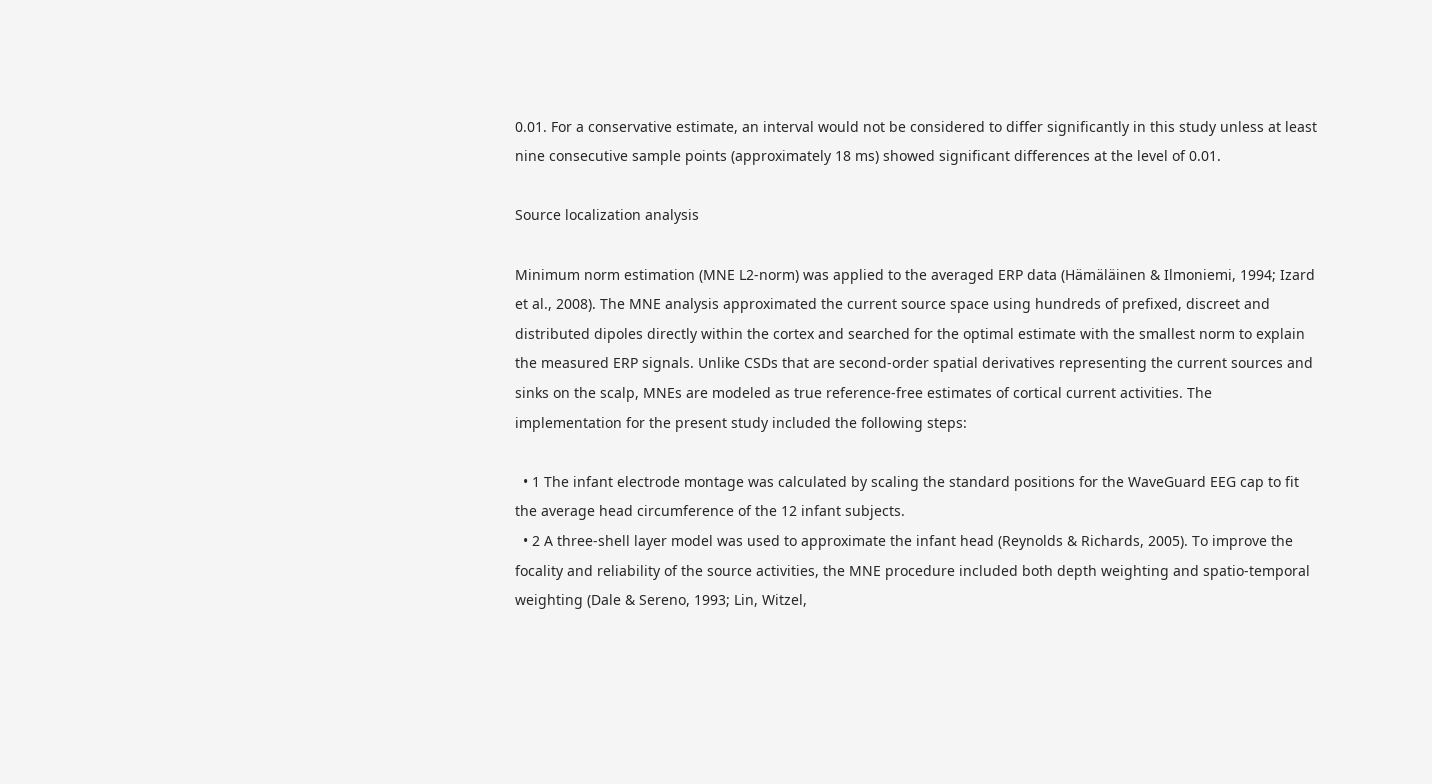0.01. For a conservative estimate, an interval would not be considered to differ significantly in this study unless at least nine consecutive sample points (approximately 18 ms) showed significant differences at the level of 0.01.

Source localization analysis

Minimum norm estimation (MNE L2-norm) was applied to the averaged ERP data (Hämäläinen & Ilmoniemi, 1994; Izard et al., 2008). The MNE analysis approximated the current source space using hundreds of prefixed, discreet and distributed dipoles directly within the cortex and searched for the optimal estimate with the smallest norm to explain the measured ERP signals. Unlike CSDs that are second-order spatial derivatives representing the current sources and sinks on the scalp, MNEs are modeled as true reference-free estimates of cortical current activities. The implementation for the present study included the following steps:

  • 1 The infant electrode montage was calculated by scaling the standard positions for the WaveGuard EEG cap to fit the average head circumference of the 12 infant subjects.
  • 2 A three-shell layer model was used to approximate the infant head (Reynolds & Richards, 2005). To improve the focality and reliability of the source activities, the MNE procedure included both depth weighting and spatio-temporal weighting (Dale & Sereno, 1993; Lin, Witzel,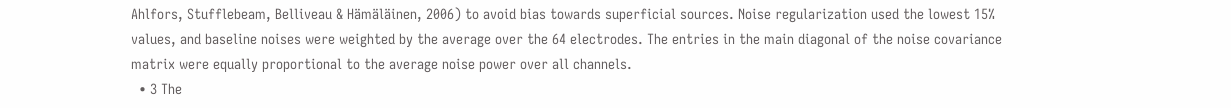Ahlfors, Stufflebeam, Belliveau & Hämäläinen, 2006) to avoid bias towards superficial sources. Noise regularization used the lowest 15% values, and baseline noises were weighted by the average over the 64 electrodes. The entries in the main diagonal of the noise covariance matrix were equally proportional to the average noise power over all channels.
  • 3 The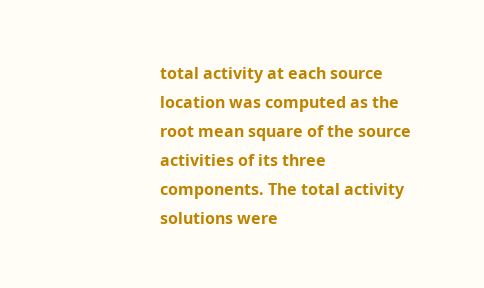total activity at each source location was computed as the root mean square of the source activities of its three components. The total activity solutions were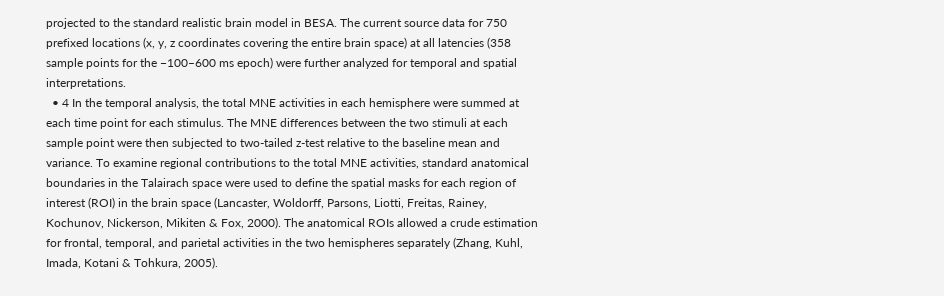projected to the standard realistic brain model in BESA. The current source data for 750 prefixed locations (x, y, z coordinates covering the entire brain space) at all latencies (358 sample points for the −100–600 ms epoch) were further analyzed for temporal and spatial interpretations.
  • 4 In the temporal analysis, the total MNE activities in each hemisphere were summed at each time point for each stimulus. The MNE differences between the two stimuli at each sample point were then subjected to two-tailed z-test relative to the baseline mean and variance. To examine regional contributions to the total MNE activities, standard anatomical boundaries in the Talairach space were used to define the spatial masks for each region of interest (ROI) in the brain space (Lancaster, Woldorff, Parsons, Liotti, Freitas, Rainey, Kochunov, Nickerson, Mikiten & Fox, 2000). The anatomical ROIs allowed a crude estimation for frontal, temporal, and parietal activities in the two hemispheres separately (Zhang, Kuhl, Imada, Kotani & Tohkura, 2005).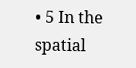• 5 In the spatial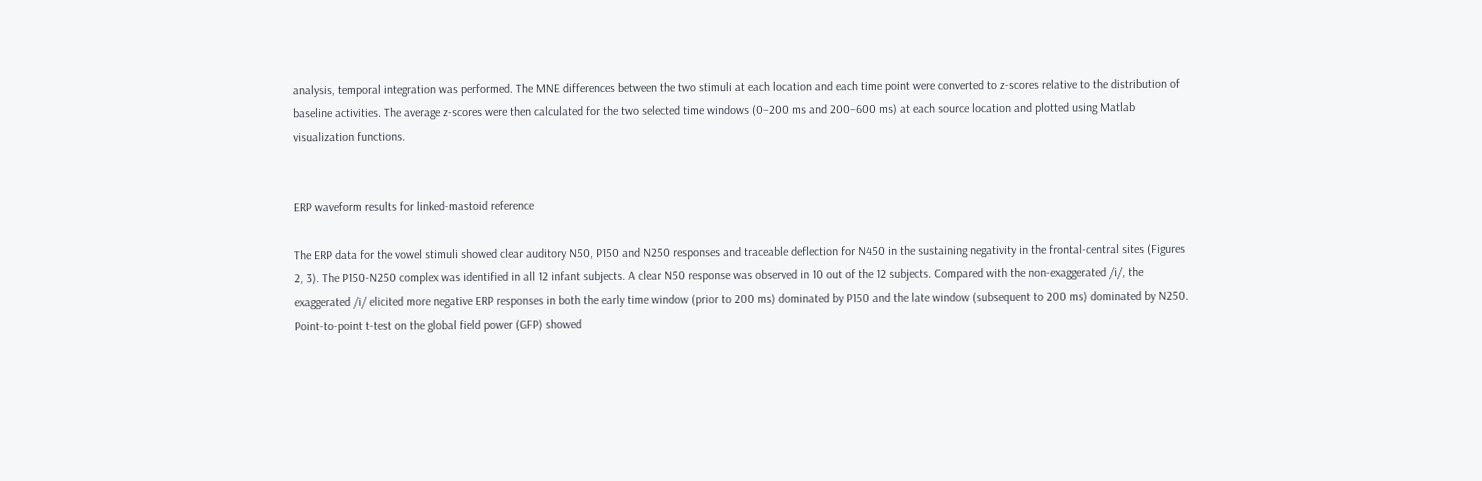analysis, temporal integration was performed. The MNE differences between the two stimuli at each location and each time point were converted to z-scores relative to the distribution of baseline activities. The average z-scores were then calculated for the two selected time windows (0–200 ms and 200–600 ms) at each source location and plotted using Matlab visualization functions.


ERP waveform results for linked-mastoid reference

The ERP data for the vowel stimuli showed clear auditory N50, P150 and N250 responses and traceable deflection for N450 in the sustaining negativity in the frontal-central sites (Figures 2, 3). The P150-N250 complex was identified in all 12 infant subjects. A clear N50 response was observed in 10 out of the 12 subjects. Compared with the non-exaggerated /i/, the exaggerated /i/ elicited more negative ERP responses in both the early time window (prior to 200 ms) dominated by P150 and the late window (subsequent to 200 ms) dominated by N250. Point-to-point t-test on the global field power (GFP) showed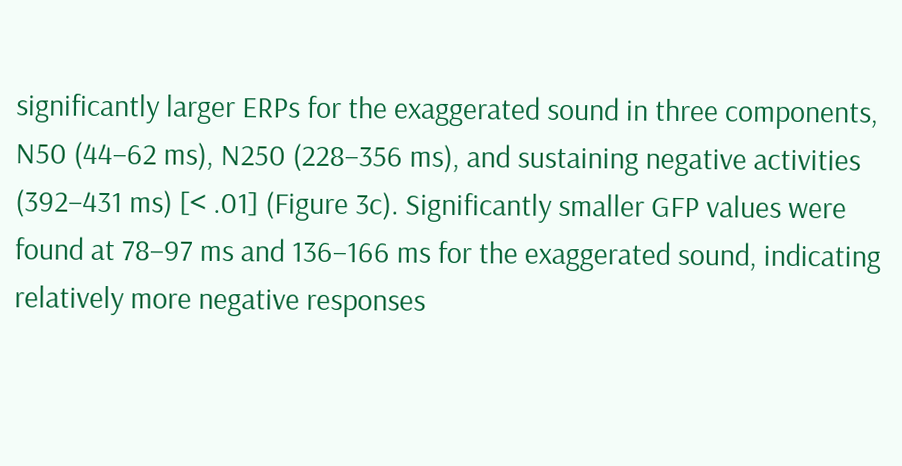significantly larger ERPs for the exaggerated sound in three components, N50 (44–62 ms), N250 (228–356 ms), and sustaining negative activities (392–431 ms) [< .01] (Figure 3c). Significantly smaller GFP values were found at 78–97 ms and 136–166 ms for the exaggerated sound, indicating relatively more negative responses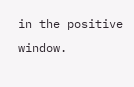in the positive window.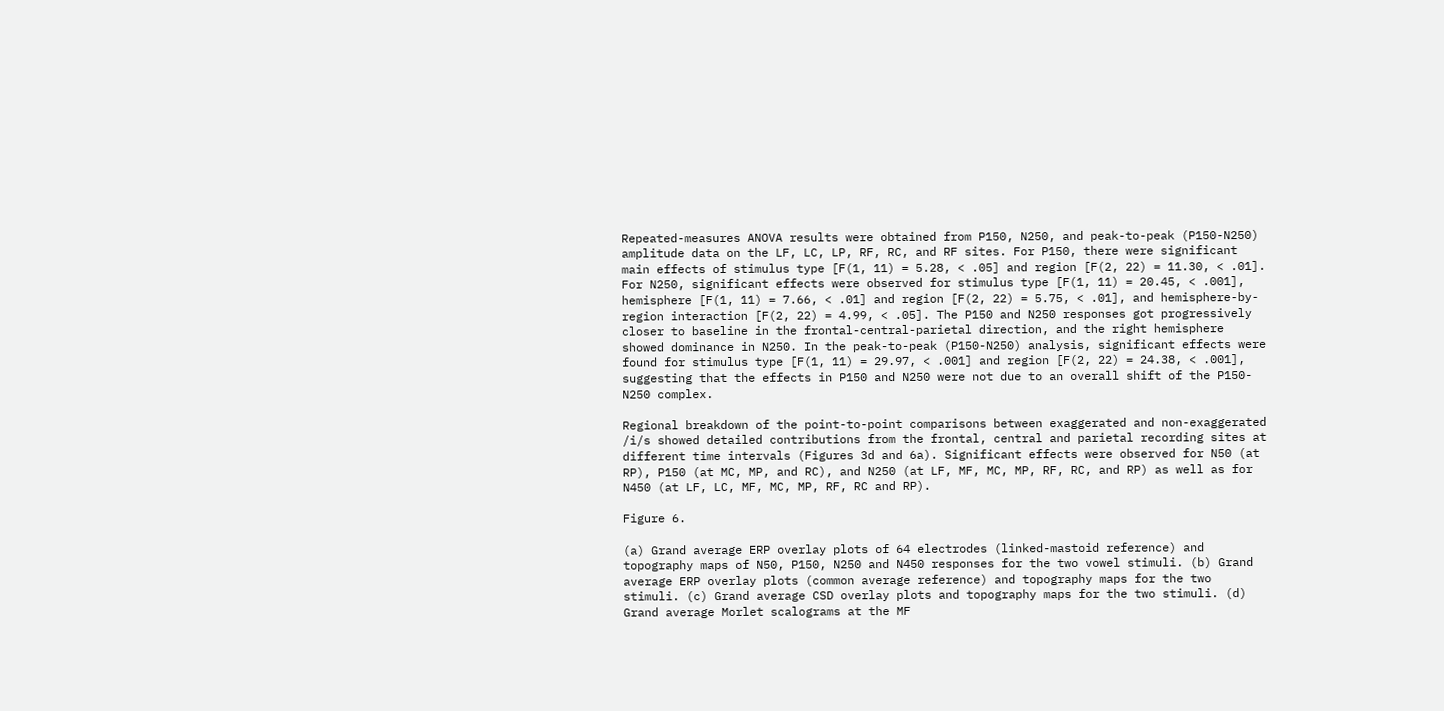Repeated-measures ANOVA results were obtained from P150, N250, and peak-to-peak (P150-N250) amplitude data on the LF, LC, LP, RF, RC, and RF sites. For P150, there were significant main effects of stimulus type [F(1, 11) = 5.28, < .05] and region [F(2, 22) = 11.30, < .01]. For N250, significant effects were observed for stimulus type [F(1, 11) = 20.45, < .001], hemisphere [F(1, 11) = 7.66, < .01] and region [F(2, 22) = 5.75, < .01], and hemisphere-by-region interaction [F(2, 22) = 4.99, < .05]. The P150 and N250 responses got progressively closer to baseline in the frontal-central-parietal direction, and the right hemisphere showed dominance in N250. In the peak-to-peak (P150-N250) analysis, significant effects were found for stimulus type [F(1, 11) = 29.97, < .001] and region [F(2, 22) = 24.38, < .001], suggesting that the effects in P150 and N250 were not due to an overall shift of the P150-N250 complex.

Regional breakdown of the point-to-point comparisons between exaggerated and non-exaggerated /i/s showed detailed contributions from the frontal, central and parietal recording sites at different time intervals (Figures 3d and 6a). Significant effects were observed for N50 (at RP), P150 (at MC, MP, and RC), and N250 (at LF, MF, MC, MP, RF, RC, and RP) as well as for N450 (at LF, LC, MF, MC, MP, RF, RC and RP).

Figure 6.

(a) Grand average ERP overlay plots of 64 electrodes (linked-mastoid reference) and topography maps of N50, P150, N250 and N450 responses for the two vowel stimuli. (b) Grand average ERP overlay plots (common average reference) and topography maps for the two stimuli. (c) Grand average CSD overlay plots and topography maps for the two stimuli. (d) Grand average Morlet scalograms at the MF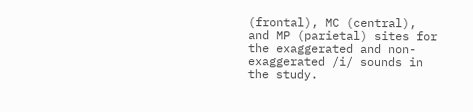(frontal), MC (central), and MP (parietal) sites for the exaggerated and non-exaggerated /i/ sounds in the study.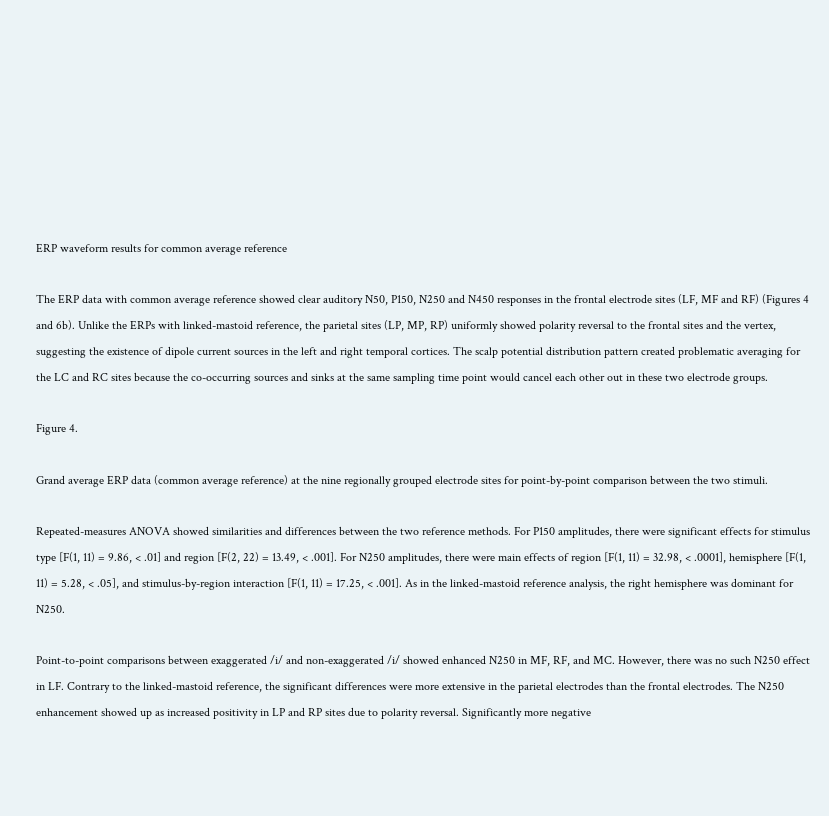ERP waveform results for common average reference

The ERP data with common average reference showed clear auditory N50, P150, N250 and N450 responses in the frontal electrode sites (LF, MF and RF) (Figures 4 and 6b). Unlike the ERPs with linked-mastoid reference, the parietal sites (LP, MP, RP) uniformly showed polarity reversal to the frontal sites and the vertex, suggesting the existence of dipole current sources in the left and right temporal cortices. The scalp potential distribution pattern created problematic averaging for the LC and RC sites because the co-occurring sources and sinks at the same sampling time point would cancel each other out in these two electrode groups.

Figure 4.

Grand average ERP data (common average reference) at the nine regionally grouped electrode sites for point-by-point comparison between the two stimuli.

Repeated-measures ANOVA showed similarities and differences between the two reference methods. For P150 amplitudes, there were significant effects for stimulus type [F(1, 11) = 9.86, < .01] and region [F(2, 22) = 13.49, < .001]. For N250 amplitudes, there were main effects of region [F(1, 11) = 32.98, < .0001], hemisphere [F(1, 11) = 5.28, < .05], and stimulus-by-region interaction [F(1, 11) = 17.25, < .001]. As in the linked-mastoid reference analysis, the right hemisphere was dominant for N250.

Point-to-point comparisons between exaggerated /i/ and non-exaggerated /i/ showed enhanced N250 in MF, RF, and MC. However, there was no such N250 effect in LF. Contrary to the linked-mastoid reference, the significant differences were more extensive in the parietal electrodes than the frontal electrodes. The N250 enhancement showed up as increased positivity in LP and RP sites due to polarity reversal. Significantly more negative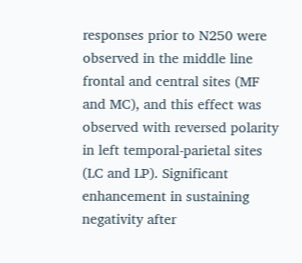responses prior to N250 were observed in the middle line frontal and central sites (MF and MC), and this effect was observed with reversed polarity in left temporal-parietal sites (LC and LP). Significant enhancement in sustaining negativity after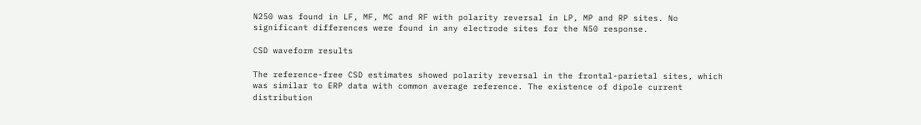N250 was found in LF, MF, MC and RF with polarity reversal in LP, MP and RP sites. No significant differences were found in any electrode sites for the N50 response.

CSD waveform results

The reference-free CSD estimates showed polarity reversal in the frontal-parietal sites, which was similar to ERP data with common average reference. The existence of dipole current distribution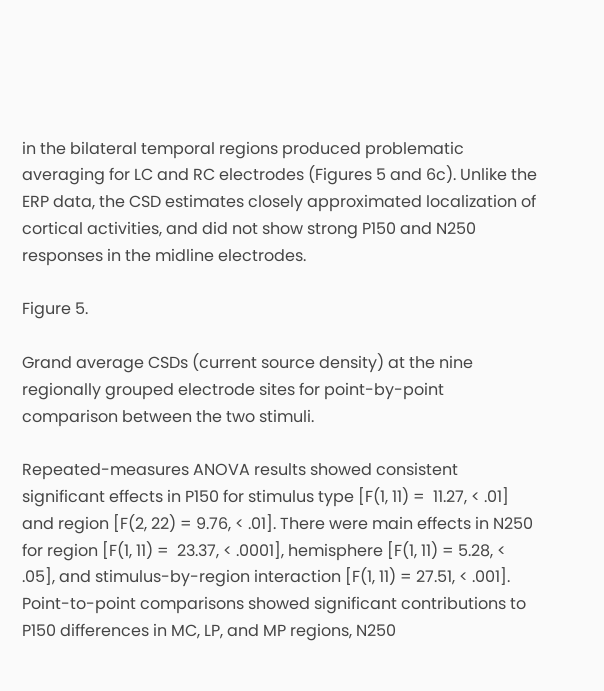in the bilateral temporal regions produced problematic averaging for LC and RC electrodes (Figures 5 and 6c). Unlike the ERP data, the CSD estimates closely approximated localization of cortical activities, and did not show strong P150 and N250 responses in the midline electrodes.

Figure 5.

Grand average CSDs (current source density) at the nine regionally grouped electrode sites for point-by-point comparison between the two stimuli.

Repeated-measures ANOVA results showed consistent significant effects in P150 for stimulus type [F(1, 11) =  11.27, < .01] and region [F(2, 22) = 9.76, < .01]. There were main effects in N250 for region [F(1, 11) =  23.37, < .0001], hemisphere [F(1, 11) = 5.28, < .05], and stimulus-by-region interaction [F(1, 11) = 27.51, < .001]. Point-to-point comparisons showed significant contributions to P150 differences in MC, LP, and MP regions, N250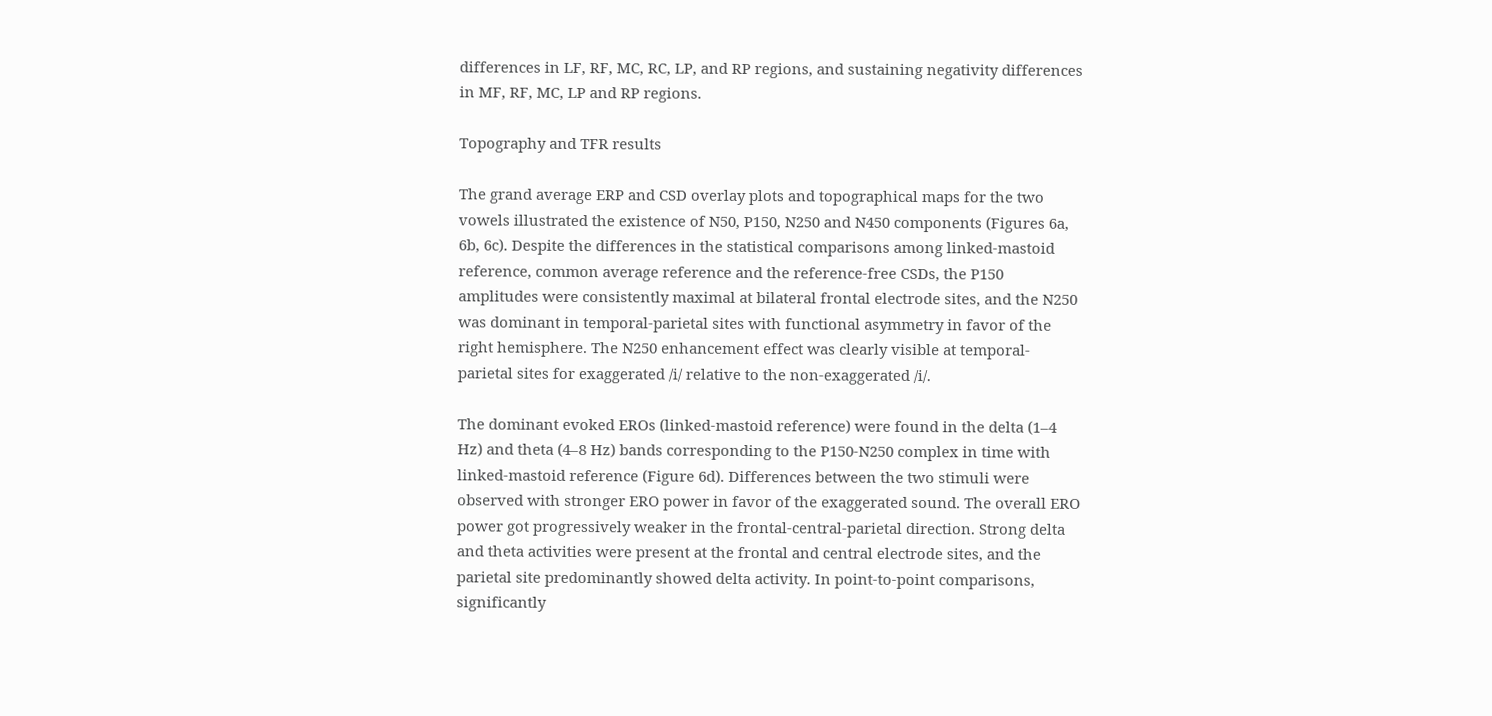differences in LF, RF, MC, RC, LP, and RP regions, and sustaining negativity differences in MF, RF, MC, LP and RP regions.

Topography and TFR results

The grand average ERP and CSD overlay plots and topographical maps for the two vowels illustrated the existence of N50, P150, N250 and N450 components (Figures 6a, 6b, 6c). Despite the differences in the statistical comparisons among linked-mastoid reference, common average reference and the reference-free CSDs, the P150 amplitudes were consistently maximal at bilateral frontal electrode sites, and the N250 was dominant in temporal-parietal sites with functional asymmetry in favor of the right hemisphere. The N250 enhancement effect was clearly visible at temporal-parietal sites for exaggerated /i/ relative to the non-exaggerated /i/.

The dominant evoked EROs (linked-mastoid reference) were found in the delta (1–4 Hz) and theta (4–8 Hz) bands corresponding to the P150-N250 complex in time with linked-mastoid reference (Figure 6d). Differences between the two stimuli were observed with stronger ERO power in favor of the exaggerated sound. The overall ERO power got progressively weaker in the frontal-central-parietal direction. Strong delta and theta activities were present at the frontal and central electrode sites, and the parietal site predominantly showed delta activity. In point-to-point comparisons, significantly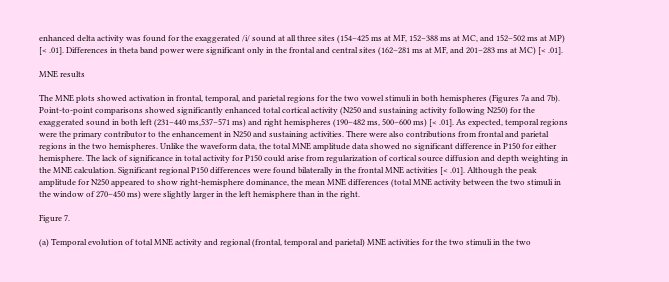enhanced delta activity was found for the exaggerated /i/ sound at all three sites (154–425 ms at MF, 152–388 ms at MC, and 152–502 ms at MP) [< .01]. Differences in theta band power were significant only in the frontal and central sites (162–281 ms at MF, and 201–283 ms at MC) [< .01].

MNE results

The MNE plots showed activation in frontal, temporal, and parietal regions for the two vowel stimuli in both hemispheres (Figures 7a and 7b). Point-to-point comparisons showed significantly enhanced total cortical activity (N250 and sustaining activity following N250) for the exaggerated sound in both left (231–440 ms,537–571 ms) and right hemispheres (190–482 ms, 500–600 ms) [< .01]. As expected, temporal regions were the primary contributor to the enhancement in N250 and sustaining activities. There were also contributions from frontal and parietal regions in the two hemispheres. Unlike the waveform data, the total MNE amplitude data showed no significant difference in P150 for either hemisphere. The lack of significance in total activity for P150 could arise from regularization of cortical source diffusion and depth weighting in the MNE calculation. Significant regional P150 differences were found bilaterally in the frontal MNE activities [< .01]. Although the peak amplitude for N250 appeared to show right-hemisphere dominance, the mean MNE differences (total MNE activity between the two stimuli in the window of 270–450 ms) were slightly larger in the left hemisphere than in the right.

Figure 7.

(a) Temporal evolution of total MNE activity and regional (frontal, temporal and parietal) MNE activities for the two stimuli in the two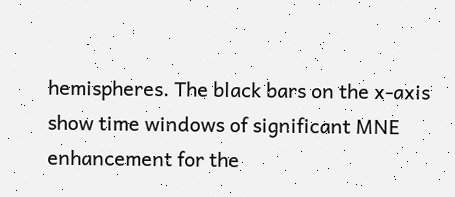hemispheres. The black bars on the x-axis show time windows of significant MNE enhancement for the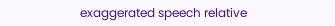exaggerated speech relative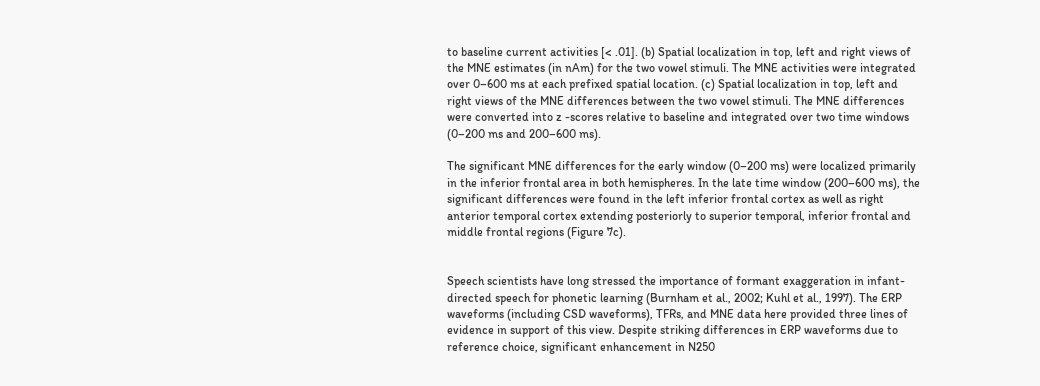to baseline current activities [< .01]. (b) Spatial localization in top, left and right views of the MNE estimates (in nAm) for the two vowel stimuli. The MNE activities were integrated over 0–600 ms at each prefixed spatial location. (c) Spatial localization in top, left and right views of the MNE differences between the two vowel stimuli. The MNE differences were converted into z -scores relative to baseline and integrated over two time windows (0–200 ms and 200–600 ms).

The significant MNE differences for the early window (0–200 ms) were localized primarily in the inferior frontal area in both hemispheres. In the late time window (200–600 ms), the significant differences were found in the left inferior frontal cortex as well as right anterior temporal cortex extending posteriorly to superior temporal, inferior frontal and middle frontal regions (Figure 7c).


Speech scientists have long stressed the importance of formant exaggeration in infant-directed speech for phonetic learning (Burnham et al., 2002; Kuhl et al., 1997). The ERP waveforms (including CSD waveforms), TFRs, and MNE data here provided three lines of evidence in support of this view. Despite striking differences in ERP waveforms due to reference choice, significant enhancement in N250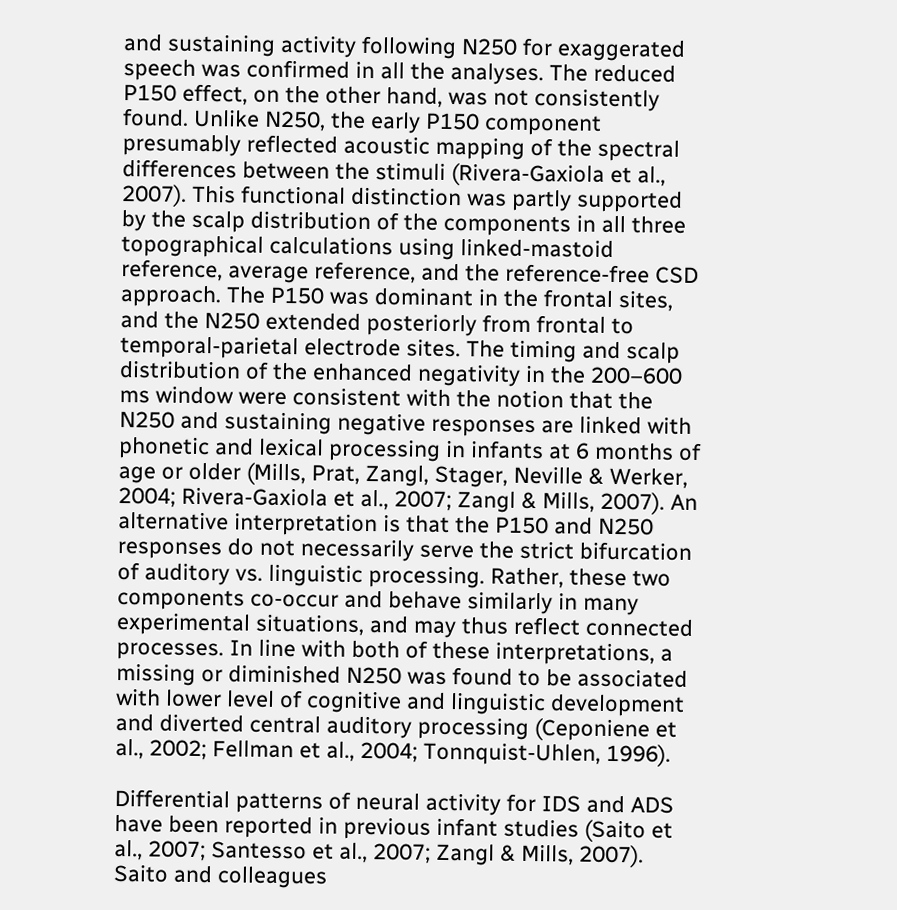and sustaining activity following N250 for exaggerated speech was confirmed in all the analyses. The reduced P150 effect, on the other hand, was not consistently found. Unlike N250, the early P150 component presumably reflected acoustic mapping of the spectral differences between the stimuli (Rivera-Gaxiola et al., 2007). This functional distinction was partly supported by the scalp distribution of the components in all three topographical calculations using linked-mastoid reference, average reference, and the reference-free CSD approach. The P150 was dominant in the frontal sites, and the N250 extended posteriorly from frontal to temporal-parietal electrode sites. The timing and scalp distribution of the enhanced negativity in the 200–600 ms window were consistent with the notion that the N250 and sustaining negative responses are linked with phonetic and lexical processing in infants at 6 months of age or older (Mills, Prat, Zangl, Stager, Neville & Werker, 2004; Rivera-Gaxiola et al., 2007; Zangl & Mills, 2007). An alternative interpretation is that the P150 and N250 responses do not necessarily serve the strict bifurcation of auditory vs. linguistic processing. Rather, these two components co-occur and behave similarly in many experimental situations, and may thus reflect connected processes. In line with both of these interpretations, a missing or diminished N250 was found to be associated with lower level of cognitive and linguistic development and diverted central auditory processing (Ceponiene et al., 2002; Fellman et al., 2004; Tonnquist-Uhlen, 1996).

Differential patterns of neural activity for IDS and ADS have been reported in previous infant studies (Saito et al., 2007; Santesso et al., 2007; Zangl & Mills, 2007). Saito and colleagues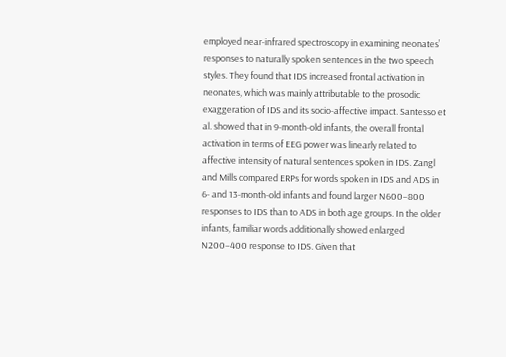employed near-infrared spectroscopy in examining neonates’ responses to naturally spoken sentences in the two speech styles. They found that IDS increased frontal activation in neonates, which was mainly attributable to the prosodic exaggeration of IDS and its socio-affective impact. Santesso et al. showed that in 9-month-old infants, the overall frontal activation in terms of EEG power was linearly related to affective intensity of natural sentences spoken in IDS. Zangl and Mills compared ERPs for words spoken in IDS and ADS in 6- and 13-month-old infants and found larger N600–800 responses to IDS than to ADS in both age groups. In the older infants, familiar words additionally showed enlarged N200–400 response to IDS. Given that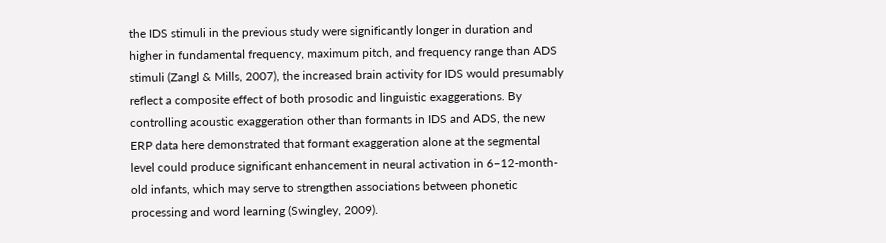the IDS stimuli in the previous study were significantly longer in duration and higher in fundamental frequency, maximum pitch, and frequency range than ADS stimuli (Zangl & Mills, 2007), the increased brain activity for IDS would presumably reflect a composite effect of both prosodic and linguistic exaggerations. By controlling acoustic exaggeration other than formants in IDS and ADS, the new ERP data here demonstrated that formant exaggeration alone at the segmental level could produce significant enhancement in neural activation in 6–12-month-old infants, which may serve to strengthen associations between phonetic processing and word learning (Swingley, 2009).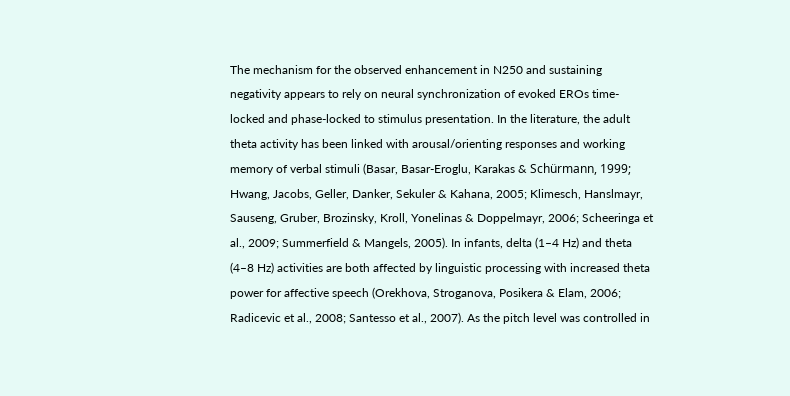The mechanism for the observed enhancement in N250 and sustaining negativity appears to rely on neural synchronization of evoked EROs time-locked and phase-locked to stimulus presentation. In the literature, the adult theta activity has been linked with arousal/orienting responses and working memory of verbal stimuli (Basar, Basar-Eroglu, Karakas & Schürmann, 1999; Hwang, Jacobs, Geller, Danker, Sekuler & Kahana, 2005; Klimesch, Hanslmayr, Sauseng, Gruber, Brozinsky, Kroll, Yonelinas & Doppelmayr, 2006; Scheeringa et al., 2009; Summerfield & Mangels, 2005). In infants, delta (1–4 Hz) and theta (4–8 Hz) activities are both affected by linguistic processing with increased theta power for affective speech (Orekhova, Stroganova, Posikera & Elam, 2006; Radicevic et al., 2008; Santesso et al., 2007). As the pitch level was controlled in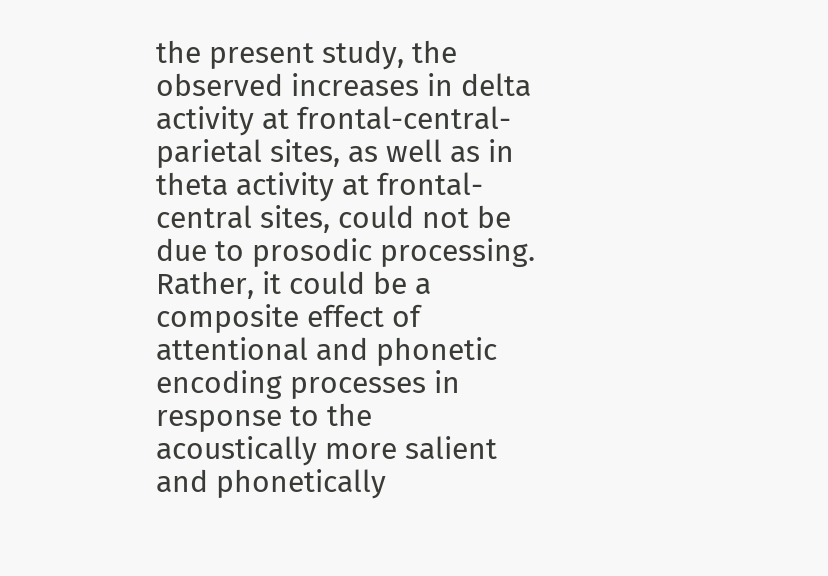the present study, the observed increases in delta activity at frontal-central-parietal sites, as well as in theta activity at frontal-central sites, could not be due to prosodic processing. Rather, it could be a composite effect of attentional and phonetic encoding processes in response to the acoustically more salient and phonetically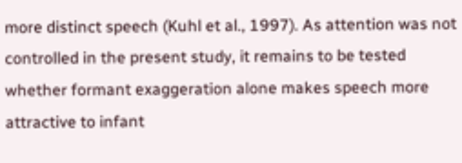more distinct speech (Kuhl et al., 1997). As attention was not controlled in the present study, it remains to be tested whether formant exaggeration alone makes speech more attractive to infant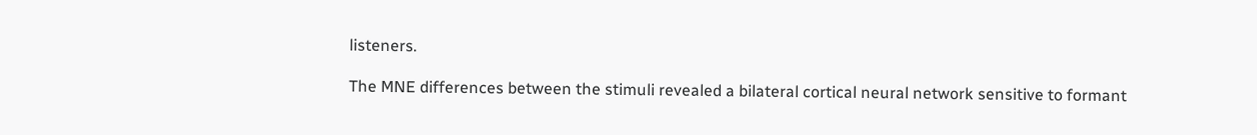listeners.

The MNE differences between the stimuli revealed a bilateral cortical neural network sensitive to formant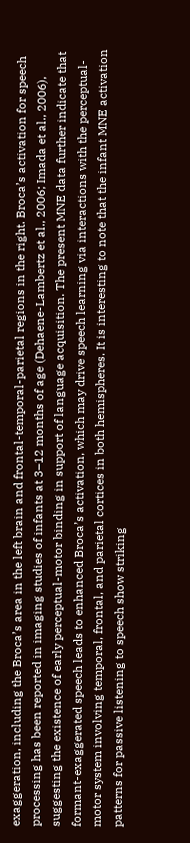exaggeration, including the Broca’s area in the left brain and frontal-temporal-parietal regions in the right. Broca’s activation for speech processing has been reported in imaging studies of infants at 3–12 months of age (Dehaene-Lambertz et al., 2006; Imada et al., 2006), suggesting the existence of early perceptual-motor binding in support of language acquisition. The present MNE data further indicate that formant-exaggerated speech leads to enhanced Broca’s activation, which may drive speech learning via interactions with the perceptual-motor system involving temporal, frontal, and parietal cortices in both hemispheres. It is interesting to note that the infant MNE activation patterns for passive listening to speech show striking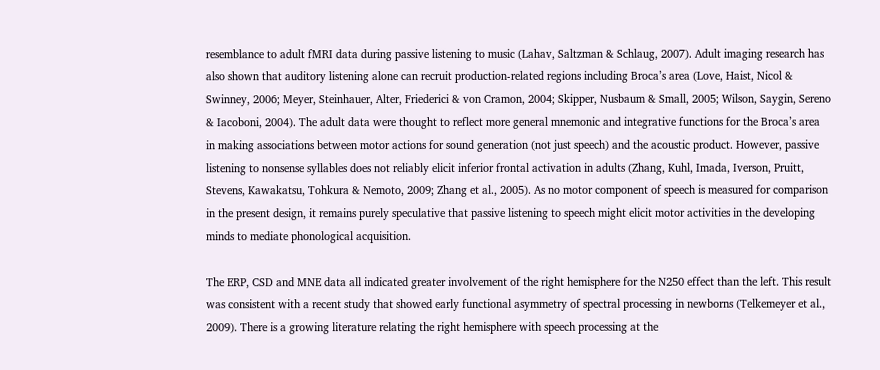resemblance to adult fMRI data during passive listening to music (Lahav, Saltzman & Schlaug, 2007). Adult imaging research has also shown that auditory listening alone can recruit production-related regions including Broca’s area (Love, Haist, Nicol & Swinney, 2006; Meyer, Steinhauer, Alter, Friederici & von Cramon, 2004; Skipper, Nusbaum & Small, 2005; Wilson, Saygin, Sereno & Iacoboni, 2004). The adult data were thought to reflect more general mnemonic and integrative functions for the Broca’s area in making associations between motor actions for sound generation (not just speech) and the acoustic product. However, passive listening to nonsense syllables does not reliably elicit inferior frontal activation in adults (Zhang, Kuhl, Imada, Iverson, Pruitt, Stevens, Kawakatsu, Tohkura & Nemoto, 2009; Zhang et al., 2005). As no motor component of speech is measured for comparison in the present design, it remains purely speculative that passive listening to speech might elicit motor activities in the developing minds to mediate phonological acquisition.

The ERP, CSD and MNE data all indicated greater involvement of the right hemisphere for the N250 effect than the left. This result was consistent with a recent study that showed early functional asymmetry of spectral processing in newborns (Telkemeyer et al., 2009). There is a growing literature relating the right hemisphere with speech processing at the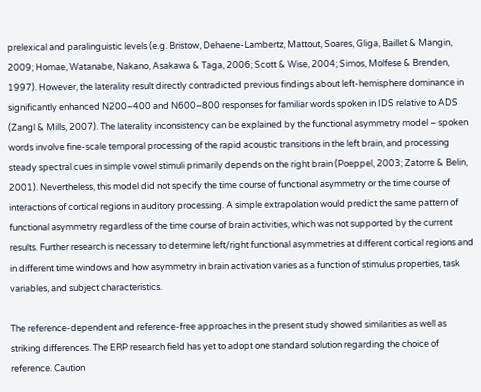prelexical and paralinguistic levels (e.g. Bristow, Dehaene-Lambertz, Mattout, Soares, Gliga, Baillet & Mangin, 2009; Homae, Watanabe, Nakano, Asakawa & Taga, 2006; Scott & Wise, 2004; Simos, Molfese & Brenden, 1997). However, the laterality result directly contradicted previous findings about left-hemisphere dominance in significantly enhanced N200–400 and N600–800 responses for familiar words spoken in IDS relative to ADS (Zangl & Mills, 2007). The laterality inconsistency can be explained by the functional asymmetry model – spoken words involve fine-scale temporal processing of the rapid acoustic transitions in the left brain, and processing steady spectral cues in simple vowel stimuli primarily depends on the right brain (Poeppel, 2003; Zatorre & Belin, 2001). Nevertheless, this model did not specify the time course of functional asymmetry or the time course of interactions of cortical regions in auditory processing. A simple extrapolation would predict the same pattern of functional asymmetry regardless of the time course of brain activities, which was not supported by the current results. Further research is necessary to determine left/right functional asymmetries at different cortical regions and in different time windows and how asymmetry in brain activation varies as a function of stimulus properties, task variables, and subject characteristics.

The reference-dependent and reference-free approaches in the present study showed similarities as well as striking differences. The ERP research field has yet to adopt one standard solution regarding the choice of reference. Caution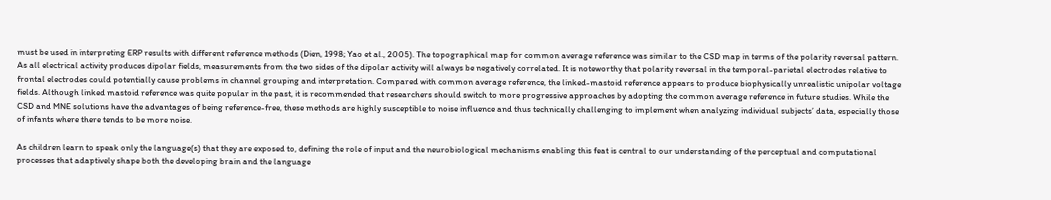must be used in interpreting ERP results with different reference methods (Dien, 1998; Yao et al., 2005). The topographical map for common average reference was similar to the CSD map in terms of the polarity reversal pattern. As all electrical activity produces dipolar fields, measurements from the two sides of the dipolar activity will always be negatively correlated. It is noteworthy that polarity reversal in the temporal-parietal electrodes relative to frontal electrodes could potentially cause problems in channel grouping and interpretation. Compared with common average reference, the linked-mastoid reference appears to produce biophysically unrealistic unipolar voltage fields. Although linked mastoid reference was quite popular in the past, it is recommended that researchers should switch to more progressive approaches by adopting the common average reference in future studies. While the CSD and MNE solutions have the advantages of being reference-free, these methods are highly susceptible to noise influence and thus technically challenging to implement when analyzing individual subjects’ data, especially those of infants where there tends to be more noise.

As children learn to speak only the language(s) that they are exposed to, defining the role of input and the neurobiological mechanisms enabling this feat is central to our understanding of the perceptual and computational processes that adaptively shape both the developing brain and the language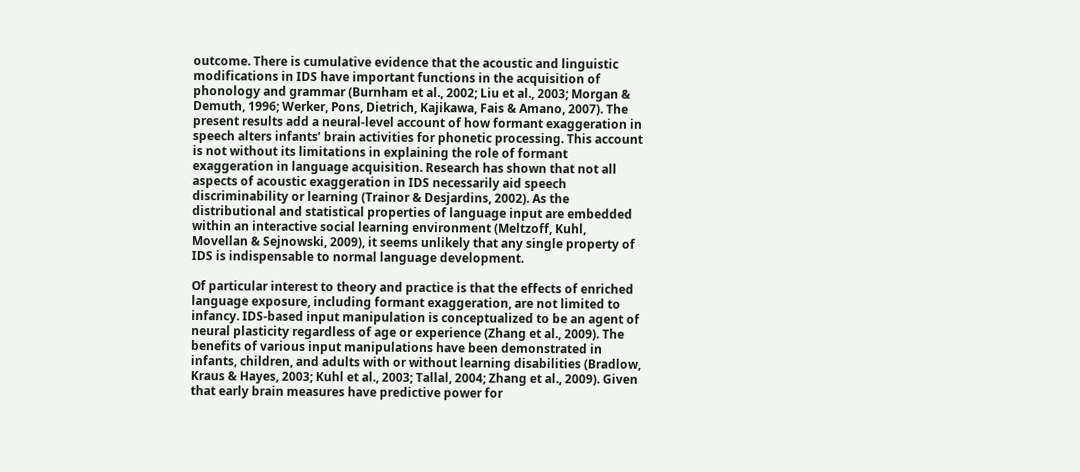outcome. There is cumulative evidence that the acoustic and linguistic modifications in IDS have important functions in the acquisition of phonology and grammar (Burnham et al., 2002; Liu et al., 2003; Morgan & Demuth, 1996; Werker, Pons, Dietrich, Kajikawa, Fais & Amano, 2007). The present results add a neural-level account of how formant exaggeration in speech alters infants’ brain activities for phonetic processing. This account is not without its limitations in explaining the role of formant exaggeration in language acquisition. Research has shown that not all aspects of acoustic exaggeration in IDS necessarily aid speech discriminability or learning (Trainor & Desjardins, 2002). As the distributional and statistical properties of language input are embedded within an interactive social learning environment (Meltzoff, Kuhl, Movellan & Sejnowski, 2009), it seems unlikely that any single property of IDS is indispensable to normal language development.

Of particular interest to theory and practice is that the effects of enriched language exposure, including formant exaggeration, are not limited to infancy. IDS-based input manipulation is conceptualized to be an agent of neural plasticity regardless of age or experience (Zhang et al., 2009). The benefits of various input manipulations have been demonstrated in infants, children, and adults with or without learning disabilities (Bradlow, Kraus & Hayes, 2003; Kuhl et al., 2003; Tallal, 2004; Zhang et al., 2009). Given that early brain measures have predictive power for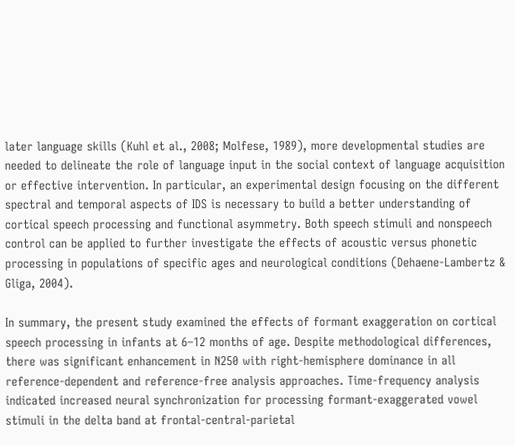later language skills (Kuhl et al., 2008; Molfese, 1989), more developmental studies are needed to delineate the role of language input in the social context of language acquisition or effective intervention. In particular, an experimental design focusing on the different spectral and temporal aspects of IDS is necessary to build a better understanding of cortical speech processing and functional asymmetry. Both speech stimuli and nonspeech control can be applied to further investigate the effects of acoustic versus phonetic processing in populations of specific ages and neurological conditions (Dehaene-Lambertz & Gliga, 2004).

In summary, the present study examined the effects of formant exaggeration on cortical speech processing in infants at 6–12 months of age. Despite methodological differences, there was significant enhancement in N250 with right-hemisphere dominance in all reference-dependent and reference-free analysis approaches. Time-frequency analysis indicated increased neural synchronization for processing formant-exaggerated vowel stimuli in the delta band at frontal-central-parietal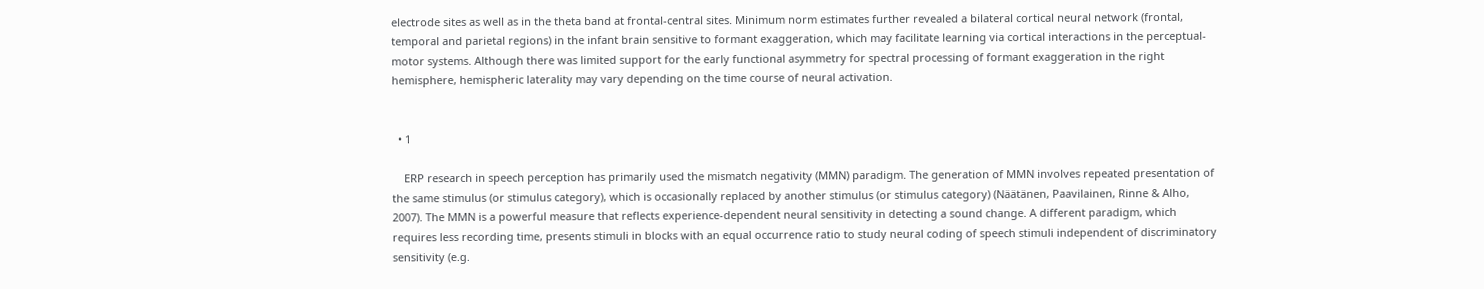electrode sites as well as in the theta band at frontal-central sites. Minimum norm estimates further revealed a bilateral cortical neural network (frontal, temporal and parietal regions) in the infant brain sensitive to formant exaggeration, which may facilitate learning via cortical interactions in the perceptual-motor systems. Although there was limited support for the early functional asymmetry for spectral processing of formant exaggeration in the right hemisphere, hemispheric laterality may vary depending on the time course of neural activation.


  • 1

    ERP research in speech perception has primarily used the mismatch negativity (MMN) paradigm. The generation of MMN involves repeated presentation of the same stimulus (or stimulus category), which is occasionally replaced by another stimulus (or stimulus category) (Näätänen, Paavilainen, Rinne & Alho, 2007). The MMN is a powerful measure that reflects experience-dependent neural sensitivity in detecting a sound change. A different paradigm, which requires less recording time, presents stimuli in blocks with an equal occurrence ratio to study neural coding of speech stimuli independent of discriminatory sensitivity (e.g.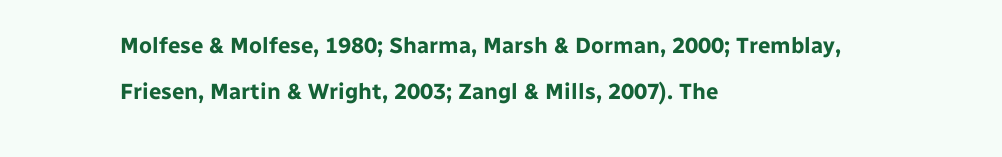Molfese & Molfese, 1980; Sharma, Marsh & Dorman, 2000; Tremblay, Friesen, Martin & Wright, 2003; Zangl & Mills, 2007). The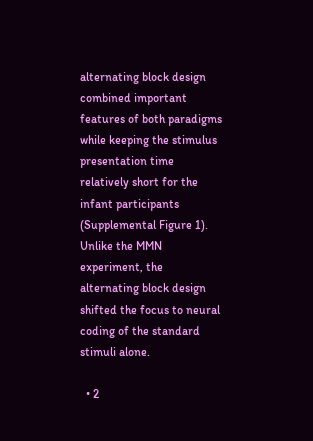alternating block design combined important features of both paradigms while keeping the stimulus presentation time relatively short for the infant participants (Supplemental Figure 1). Unlike the MMN experiment, the alternating block design shifted the focus to neural coding of the standard stimuli alone.

  • 2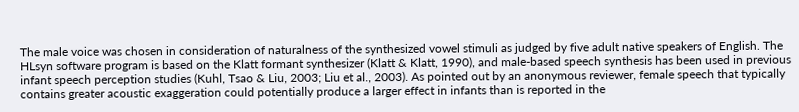The male voice was chosen in consideration of naturalness of the synthesized vowel stimuli as judged by five adult native speakers of English. The HLsyn software program is based on the Klatt formant synthesizer (Klatt & Klatt, 1990), and male-based speech synthesis has been used in previous infant speech perception studies (Kuhl, Tsao & Liu, 2003; Liu et al., 2003). As pointed out by an anonymous reviewer, female speech that typically contains greater acoustic exaggeration could potentially produce a larger effect in infants than is reported in the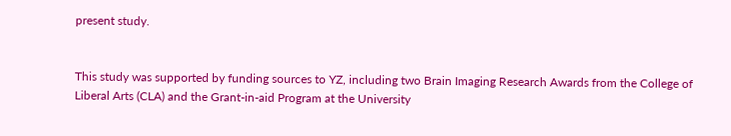present study.


This study was supported by funding sources to YZ, including two Brain Imaging Research Awards from the College of Liberal Arts (CLA) and the Grant-in-aid Program at the University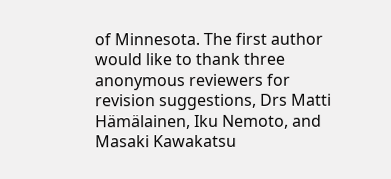of Minnesota. The first author would like to thank three anonymous reviewers for revision suggestions, Drs Matti Hämälainen, Iku Nemoto, and Masaki Kawakatsu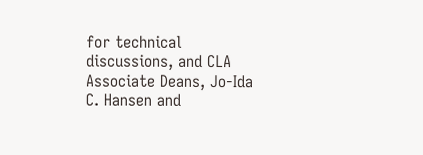for technical discussions, and CLA Associate Deans, Jo-Ida C. Hansen and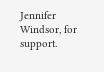Jennifer Windsor, for support.